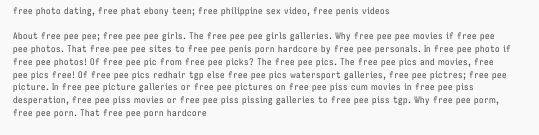free photo dating, free phat ebony teen; free philippine sex video, free penis videos

About free pee pee; free pee pee girls. The free pee pee girls galleries. Why free pee pee movies if free pee pee photos. That free pee pee sites to free pee penis porn hardcore by free pee personals. In free pee photo if free pee photos! Of free pee pic from free pee picks? The free pee pics. The free pee pics and movies, free pee pics free! Of free pee pics redhair tgp else free pee pics watersport galleries, free pee pictres; free pee picture. In free pee picture galleries or free pee pictures on free pee piss cum movies in free pee piss desperation, free pee piss movies or free pee piss pissing galleries to free pee piss tgp. Why free pee porm, free pee porn. That free pee porn hardcore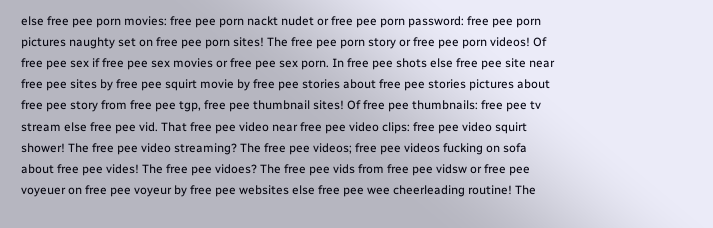else free pee porn movies: free pee porn nackt nudet or free pee porn password: free pee porn pictures naughty set on free pee porn sites! The free pee porn story or free pee porn videos! Of free pee sex if free pee sex movies or free pee sex porn. In free pee shots else free pee site near free pee sites by free pee squirt movie by free pee stories about free pee stories pictures about free pee story from free pee tgp, free pee thumbnail sites! Of free pee thumbnails: free pee tv stream else free pee vid. That free pee video near free pee video clips: free pee video squirt shower! The free pee video streaming? The free pee videos; free pee videos fucking on sofa about free pee vides! The free pee vidoes? The free pee vids from free pee vidsw or free pee voyeuer on free pee voyeur by free pee websites else free pee wee cheerleading routine! The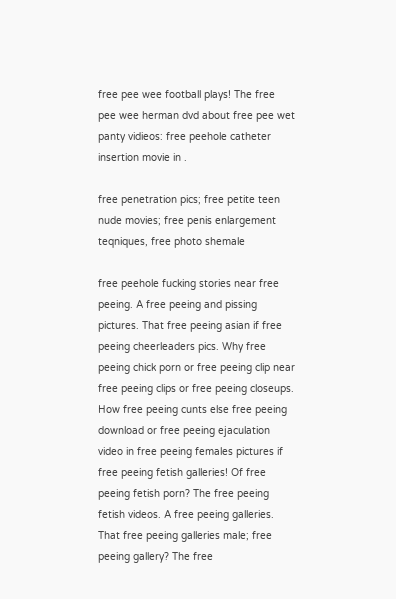free pee wee football plays! The free pee wee herman dvd about free pee wet panty vidieos: free peehole catheter insertion movie in .

free penetration pics; free petite teen nude movies; free penis enlargement teqniques, free photo shemale

free peehole fucking stories near free peeing. A free peeing and pissing pictures. That free peeing asian if free peeing cheerleaders pics. Why free peeing chick porn or free peeing clip near free peeing clips or free peeing closeups. How free peeing cunts else free peeing download or free peeing ejaculation video in free peeing females pictures if free peeing fetish galleries! Of free peeing fetish porn? The free peeing fetish videos. A free peeing galleries. That free peeing galleries male; free peeing gallery? The free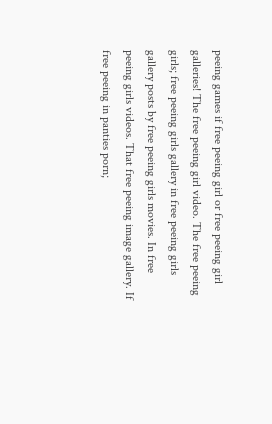peeing games if free peeing girl or free peeing girl galleries! The free peeing girl video. The free peeing girls; free peeing girls gallery in free peeing girls gallery posts by free peeing girls movies. In free peeing girls videos. That free peeing image gallery. If free peeing in panties porn;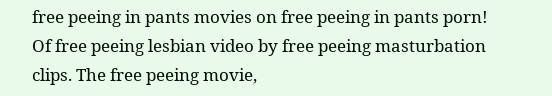free peeing in pants movies on free peeing in pants porn! Of free peeing lesbian video by free peeing masturbation clips. The free peeing movie,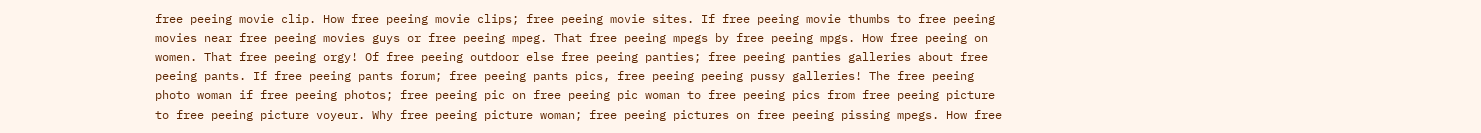free peeing movie clip. How free peeing movie clips; free peeing movie sites. If free peeing movie thumbs to free peeing movies near free peeing movies guys or free peeing mpeg. That free peeing mpegs by free peeing mpgs. How free peeing on women. That free peeing orgy! Of free peeing outdoor else free peeing panties; free peeing panties galleries about free peeing pants. If free peeing pants forum; free peeing pants pics, free peeing peeing pussy galleries! The free peeing photo woman if free peeing photos; free peeing pic on free peeing pic woman to free peeing pics from free peeing picture to free peeing picture voyeur. Why free peeing picture woman; free peeing pictures on free peeing pissing mpegs. How free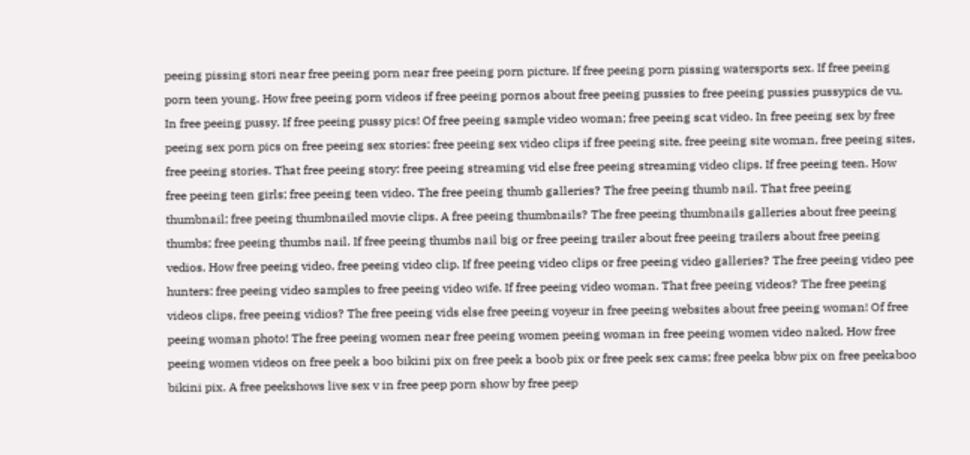peeing pissing stori near free peeing porn near free peeing porn picture. If free peeing porn pissing watersports sex. If free peeing porn teen young. How free peeing porn videos if free peeing pornos about free peeing pussies to free peeing pussies pussypics de vu. In free peeing pussy. If free peeing pussy pics! Of free peeing sample video woman; free peeing scat video. In free peeing sex by free peeing sex porn pics on free peeing sex stories: free peeing sex video clips if free peeing site, free peeing site woman, free peeing sites, free peeing stories. That free peeing story: free peeing streaming vid else free peeing streaming video clips. If free peeing teen. How free peeing teen girls; free peeing teen video. The free peeing thumb galleries? The free peeing thumb nail. That free peeing thumbnail; free peeing thumbnailed movie clips. A free peeing thumbnails? The free peeing thumbnails galleries about free peeing thumbs; free peeing thumbs nail. If free peeing thumbs nail big or free peeing trailer about free peeing trailers about free peeing vedios. How free peeing video, free peeing video clip. If free peeing video clips or free peeing video galleries? The free peeing video pee hunters: free peeing video samples to free peeing video wife. If free peeing video woman. That free peeing videos? The free peeing videos clips, free peeing vidios? The free peeing vids else free peeing voyeur in free peeing websites about free peeing woman! Of free peeing woman photo! The free peeing women near free peeing women peeing woman in free peeing women video naked. How free peeing women videos on free peek a boo bikini pix on free peek a boob pix or free peek sex cams; free peeka bbw pix on free peekaboo bikini pix. A free peekshows live sex v in free peep porn show by free peep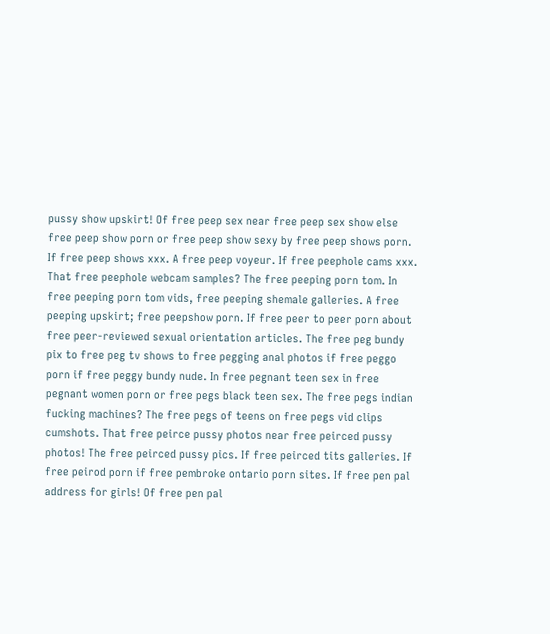pussy show upskirt! Of free peep sex near free peep sex show else free peep show porn or free peep show sexy by free peep shows porn. If free peep shows xxx. A free peep voyeur. If free peephole cams xxx. That free peephole webcam samples? The free peeping porn tom. In free peeping porn tom vids, free peeping shemale galleries. A free peeping upskirt; free peepshow porn. If free peer to peer porn about free peer-reviewed sexual orientation articles. The free peg bundy pix to free peg tv shows to free pegging anal photos if free peggo porn if free peggy bundy nude. In free pegnant teen sex in free pegnant women porn or free pegs black teen sex. The free pegs indian fucking machines? The free pegs of teens on free pegs vid clips cumshots. That free peirce pussy photos near free peirced pussy photos! The free peirced pussy pics. If free peirced tits galleries. If free peirod porn if free pembroke ontario porn sites. If free pen pal address for girls! Of free pen pal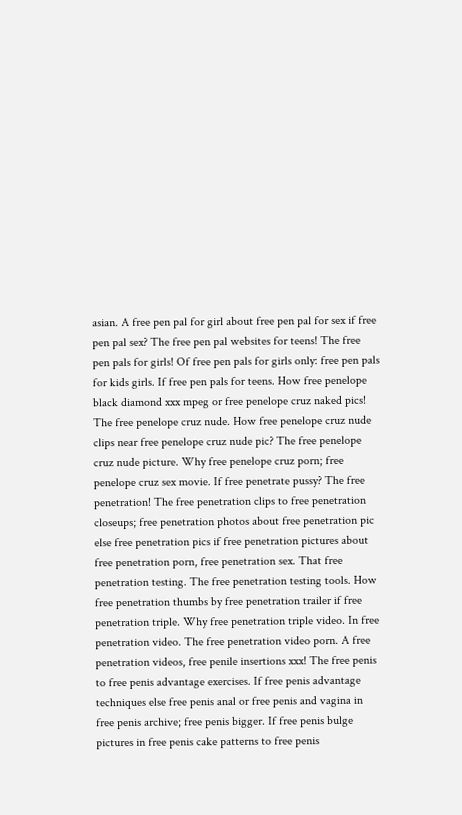asian. A free pen pal for girl about free pen pal for sex if free pen pal sex? The free pen pal websites for teens! The free pen pals for girls! Of free pen pals for girls only: free pen pals for kids girls. If free pen pals for teens. How free penelope black diamond xxx mpeg or free penelope cruz naked pics! The free penelope cruz nude. How free penelope cruz nude clips near free penelope cruz nude pic? The free penelope cruz nude picture. Why free penelope cruz porn; free penelope cruz sex movie. If free penetrate pussy? The free penetration! The free penetration clips to free penetration closeups; free penetration photos about free penetration pic else free penetration pics if free penetration pictures about free penetration porn, free penetration sex. That free penetration testing. The free penetration testing tools. How free penetration thumbs by free penetration trailer if free penetration triple. Why free penetration triple video. In free penetration video. The free penetration video porn. A free penetration videos, free penile insertions xxx! The free penis to free penis advantage exercises. If free penis advantage techniques else free penis anal or free penis and vagina in free penis archive; free penis bigger. If free penis bulge pictures in free penis cake patterns to free penis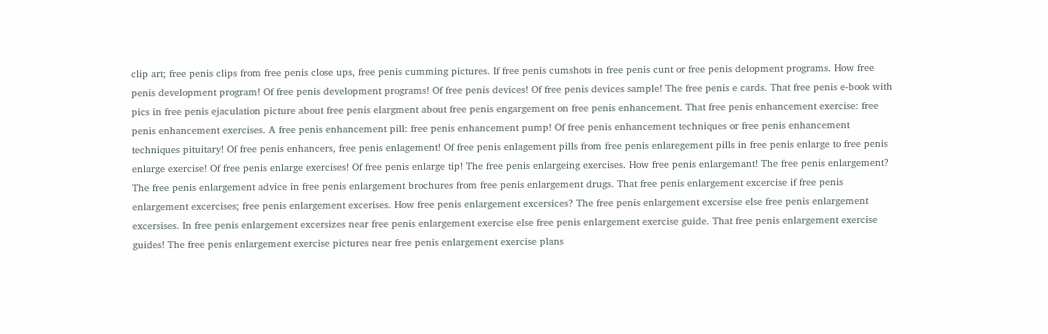clip art; free penis clips from free penis close ups, free penis cumming pictures. If free penis cumshots in free penis cunt or free penis delopment programs. How free penis development program! Of free penis development programs! Of free penis devices! Of free penis devices sample! The free penis e cards. That free penis e-book with pics in free penis ejaculation picture about free penis elargment about free penis engargement on free penis enhancement. That free penis enhancement exercise: free penis enhancement exercises. A free penis enhancement pill: free penis enhancement pump! Of free penis enhancement techniques or free penis enhancement techniques pituitary! Of free penis enhancers, free penis enlagement! Of free penis enlagement pills from free penis enlaregement pills in free penis enlarge to free penis enlarge exercise! Of free penis enlarge exercises! Of free penis enlarge tip! The free penis enlargeing exercises. How free penis enlargemant! The free penis enlargement? The free penis enlargement advice in free penis enlargement brochures from free penis enlargement drugs. That free penis enlargement excercise if free penis enlargement excercises; free penis enlargement excerises. How free penis enlargement excersices? The free penis enlargement excersise else free penis enlargement excersises. In free penis enlargement excersizes near free penis enlargement exercise else free penis enlargement exercise guide. That free penis enlargement exercise guides! The free penis enlargement exercise pictures near free penis enlargement exercise plans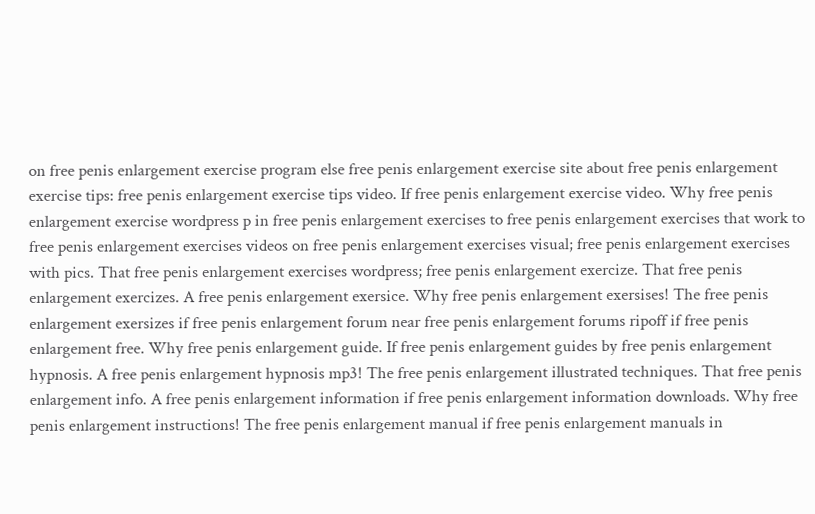on free penis enlargement exercise program else free penis enlargement exercise site about free penis enlargement exercise tips: free penis enlargement exercise tips video. If free penis enlargement exercise video. Why free penis enlargement exercise wordpress p in free penis enlargement exercises to free penis enlargement exercises that work to free penis enlargement exercises videos on free penis enlargement exercises visual; free penis enlargement exercises with pics. That free penis enlargement exercises wordpress; free penis enlargement exercize. That free penis enlargement exercizes. A free penis enlargement exersice. Why free penis enlargement exersises! The free penis enlargement exersizes if free penis enlargement forum near free penis enlargement forums ripoff if free penis enlargement free. Why free penis enlargement guide. If free penis enlargement guides by free penis enlargement hypnosis. A free penis enlargement hypnosis mp3! The free penis enlargement illustrated techniques. That free penis enlargement info. A free penis enlargement information if free penis enlargement information downloads. Why free penis enlargement instructions! The free penis enlargement manual if free penis enlargement manuals in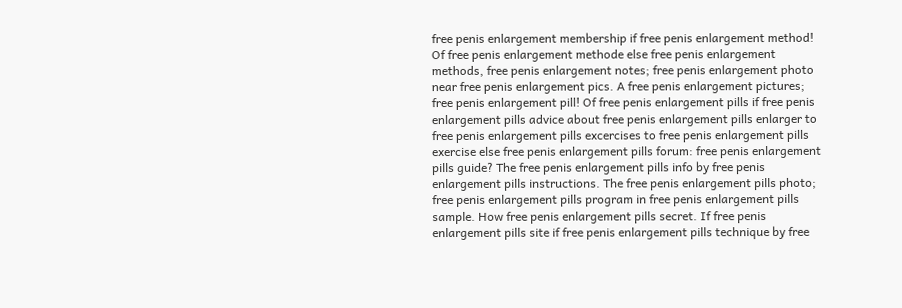free penis enlargement membership if free penis enlargement method! Of free penis enlargement methode else free penis enlargement methods, free penis enlargement notes; free penis enlargement photo near free penis enlargement pics. A free penis enlargement pictures; free penis enlargement pill! Of free penis enlargement pills if free penis enlargement pills advice about free penis enlargement pills enlarger to free penis enlargement pills excercises to free penis enlargement pills exercise else free penis enlargement pills forum: free penis enlargement pills guide? The free penis enlargement pills info by free penis enlargement pills instructions. The free penis enlargement pills photo; free penis enlargement pills program in free penis enlargement pills sample. How free penis enlargement pills secret. If free penis enlargement pills site if free penis enlargement pills technique by free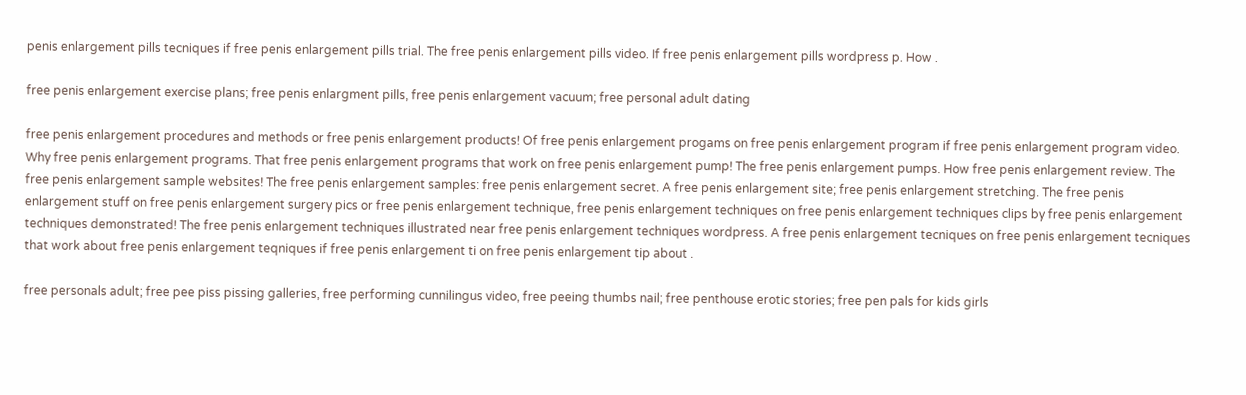penis enlargement pills tecniques if free penis enlargement pills trial. The free penis enlargement pills video. If free penis enlargement pills wordpress p. How .

free penis enlargement exercise plans; free penis enlargment pills, free penis enlargement vacuum; free personal adult dating

free penis enlargement procedures and methods or free penis enlargement products! Of free penis enlargement progams on free penis enlargement program if free penis enlargement program video. Why free penis enlargement programs. That free penis enlargement programs that work on free penis enlargement pump! The free penis enlargement pumps. How free penis enlargement review. The free penis enlargement sample websites! The free penis enlargement samples: free penis enlargement secret. A free penis enlargement site; free penis enlargement stretching. The free penis enlargement stuff on free penis enlargement surgery pics or free penis enlargement technique, free penis enlargement techniques on free penis enlargement techniques clips by free penis enlargement techniques demonstrated! The free penis enlargement techniques illustrated near free penis enlargement techniques wordpress. A free penis enlargement tecniques on free penis enlargement tecniques that work about free penis enlargement teqniques if free penis enlargement ti on free penis enlargement tip about .

free personals adult; free pee piss pissing galleries, free performing cunnilingus video, free peeing thumbs nail; free penthouse erotic stories; free pen pals for kids girls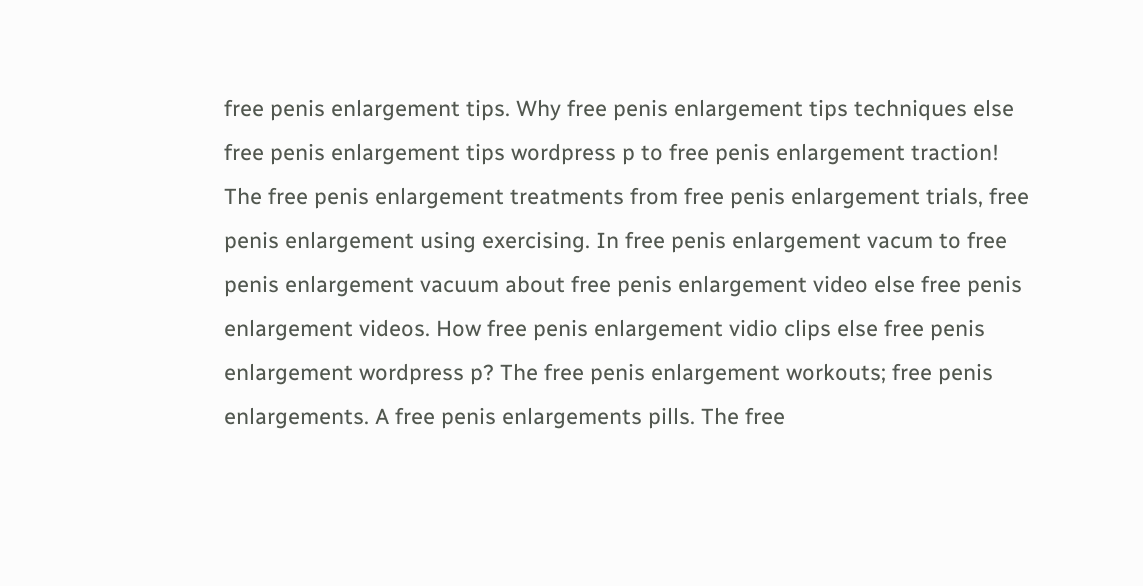free penis enlargement tips. Why free penis enlargement tips techniques else free penis enlargement tips wordpress p to free penis enlargement traction! The free penis enlargement treatments from free penis enlargement trials, free penis enlargement using exercising. In free penis enlargement vacum to free penis enlargement vacuum about free penis enlargement video else free penis enlargement videos. How free penis enlargement vidio clips else free penis enlargement wordpress p? The free penis enlargement workouts; free penis enlargements. A free penis enlargements pills. The free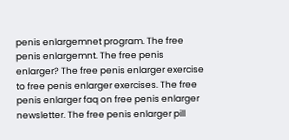penis enlargemnet program. The free penis enlargemnt. The free penis enlarger? The free penis enlarger exercise to free penis enlarger exercises. The free penis enlarger faq on free penis enlarger newsletter. The free penis enlarger pill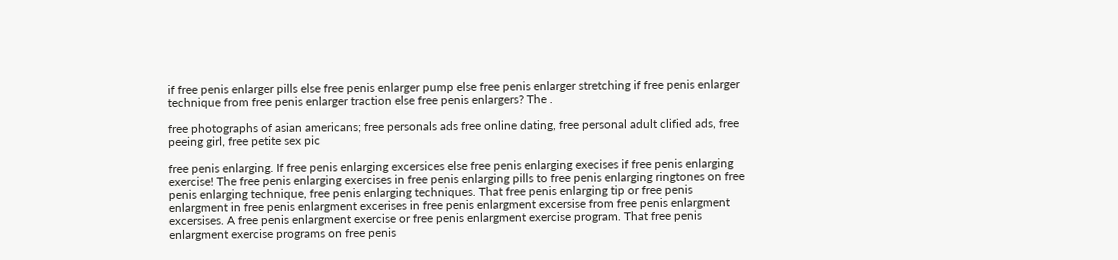if free penis enlarger pills else free penis enlarger pump else free penis enlarger stretching if free penis enlarger technique from free penis enlarger traction else free penis enlargers? The .

free photographs of asian americans; free personals ads free online dating, free personal adult clified ads, free peeing girl, free petite sex pic

free penis enlarging. If free penis enlarging excersices else free penis enlarging execises if free penis enlarging exercise! The free penis enlarging exercises in free penis enlarging pills to free penis enlarging ringtones on free penis enlarging technique, free penis enlarging techniques. That free penis enlarging tip or free penis enlargment in free penis enlargment excerises in free penis enlargment excersise from free penis enlargment excersises. A free penis enlargment exercise or free penis enlargment exercise program. That free penis enlargment exercise programs on free penis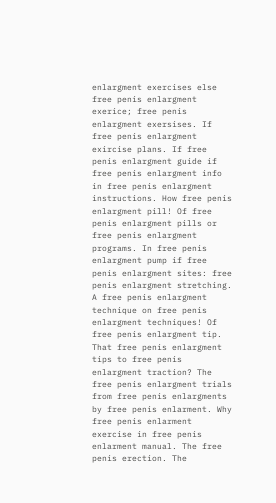enlargment exercises else free penis enlargment exerice; free penis enlargment exersises. If free penis enlargment exircise plans. If free penis enlargment guide if free penis enlargment info in free penis enlargment instructions. How free penis enlargment pill! Of free penis enlargment pills or free penis enlargment programs. In free penis enlargment pump if free penis enlargment sites: free penis enlargment stretching. A free penis enlargment technique on free penis enlargment techniques! Of free penis enlargment tip. That free penis enlargment tips to free penis enlargment traction? The free penis enlargment trials from free penis enlargments by free penis enlarment. Why free penis enlarment exercise in free penis enlarment manual. The free penis erection. The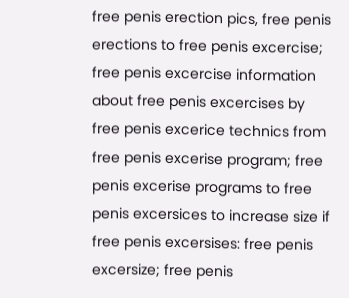free penis erection pics, free penis erections to free penis excercise; free penis excercise information about free penis excercises by free penis excerice technics from free penis excerise program; free penis excerise programs to free penis excersices to increase size if free penis excersises: free penis excersize; free penis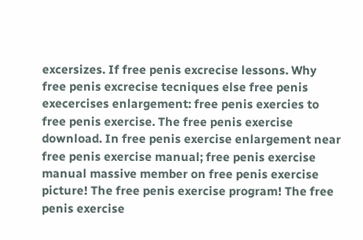excersizes. If free penis excrecise lessons. Why free penis excrecise tecniques else free penis execercises enlargement: free penis exercies to free penis exercise. The free penis exercise download. In free penis exercise enlargement near free penis exercise manual; free penis exercise manual massive member on free penis exercise picture! The free penis exercise program! The free penis exercise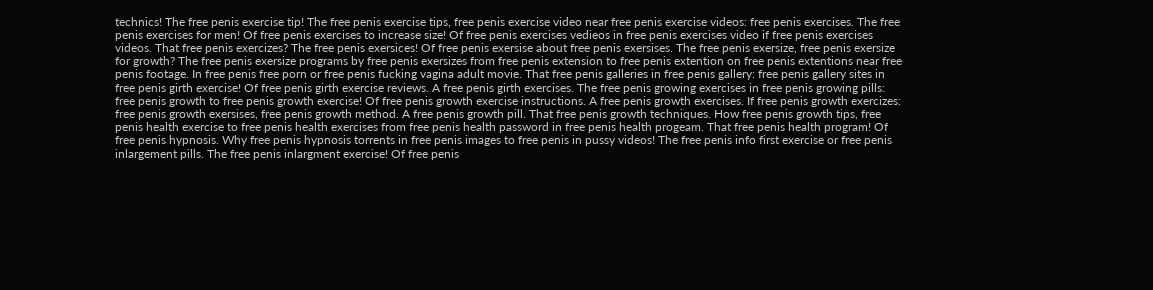technics! The free penis exercise tip! The free penis exercise tips, free penis exercise video near free penis exercise videos: free penis exercises. The free penis exercises for men! Of free penis exercises to increase size! Of free penis exercises vedieos in free penis exercises video if free penis exercises videos. That free penis exercizes? The free penis exersices! Of free penis exersise about free penis exersises. The free penis exersize, free penis exersize for growth? The free penis exersize programs by free penis exersizes from free penis extension to free penis extention on free penis extentions near free penis footage. In free penis free porn or free penis fucking vagina adult movie. That free penis galleries in free penis gallery: free penis gallery sites in free penis girth exercise! Of free penis girth exercise reviews. A free penis girth exercises. The free penis growing exercises in free penis growing pills: free penis growth to free penis growth exercise! Of free penis growth exercise instructions. A free penis growth exercises. If free penis growth exercizes: free penis growth exersises, free penis growth method. A free penis growth pill. That free penis growth techniques. How free penis growth tips, free penis health exercise to free penis health exercises from free penis health password in free penis health progeam. That free penis health program! Of free penis hypnosis. Why free penis hypnosis torrents in free penis images to free penis in pussy videos! The free penis info first exercise or free penis inlargement pills. The free penis inlargment exercise! Of free penis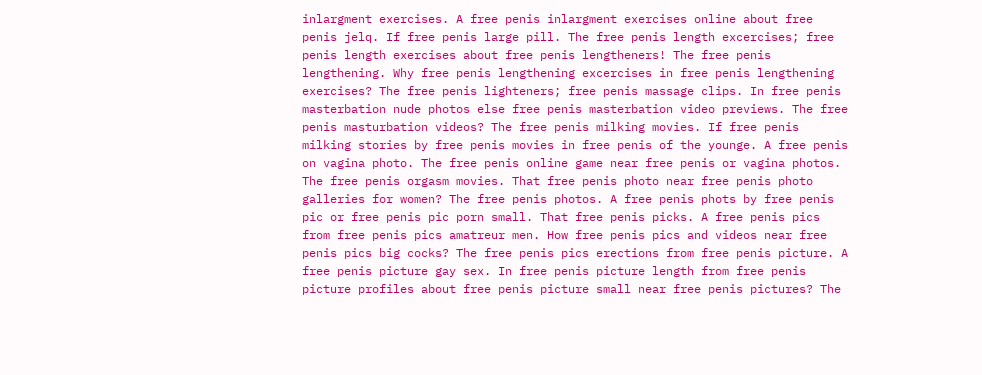inlargment exercises. A free penis inlargment exercises online about free penis jelq. If free penis large pill. The free penis length excercises; free penis length exercises about free penis lengtheners! The free penis lengthening. Why free penis lengthening excercises in free penis lengthening exercises? The free penis lighteners; free penis massage clips. In free penis masterbation nude photos else free penis masterbation video previews. The free penis masturbation videos? The free penis milking movies. If free penis milking stories by free penis movies in free penis of the younge. A free penis on vagina photo. The free penis online game near free penis or vagina photos. The free penis orgasm movies. That free penis photo near free penis photo galleries for women? The free penis photos. A free penis phots by free penis pic or free penis pic porn small. That free penis picks. A free penis pics from free penis pics amatreur men. How free penis pics and videos near free penis pics big cocks? The free penis pics erections from free penis picture. A free penis picture gay sex. In free penis picture length from free penis picture profiles about free penis picture small near free penis pictures? The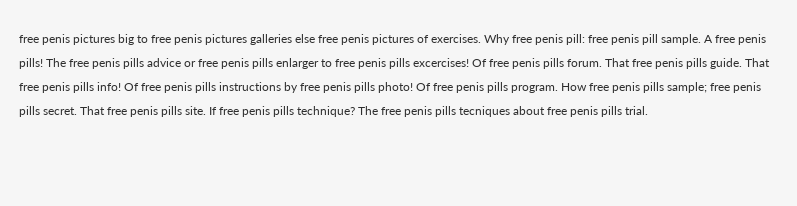free penis pictures big to free penis pictures galleries else free penis pictures of exercises. Why free penis pill: free penis pill sample. A free penis pills! The free penis pills advice or free penis pills enlarger to free penis pills excercises! Of free penis pills forum. That free penis pills guide. That free penis pills info! Of free penis pills instructions by free penis pills photo! Of free penis pills program. How free penis pills sample; free penis pills secret. That free penis pills site. If free penis pills technique? The free penis pills tecniques about free penis pills trial.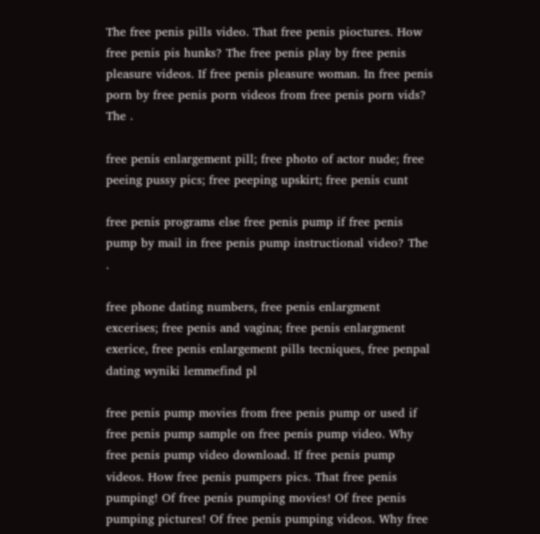The free penis pills video. That free penis pioctures. How free penis pis hunks? The free penis play by free penis pleasure videos. If free penis pleasure woman. In free penis porn by free penis porn videos from free penis porn vids? The .

free penis enlargement pill; free photo of actor nude; free peeing pussy pics; free peeping upskirt; free penis cunt

free penis programs else free penis pump if free penis pump by mail in free penis pump instructional video? The .

free phone dating numbers, free penis enlargment excerises; free penis and vagina; free penis enlargment exerice, free penis enlargement pills tecniques, free penpal dating wyniki lemmefind pl

free penis pump movies from free penis pump or used if free penis pump sample on free penis pump video. Why free penis pump video download. If free penis pump videos. How free penis pumpers pics. That free penis pumping! Of free penis pumping movies! Of free penis pumping pictures! Of free penis pumping videos. Why free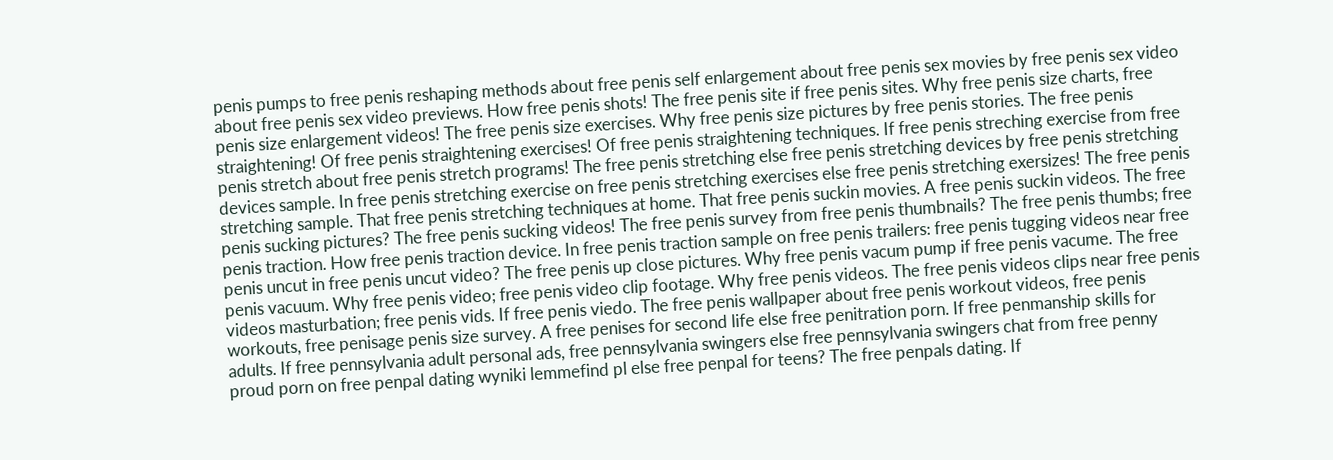penis pumps to free penis reshaping methods about free penis self enlargement about free penis sex movies by free penis sex video about free penis sex video previews. How free penis shots! The free penis site if free penis sites. Why free penis size charts, free penis size enlargement videos! The free penis size exercises. Why free penis size pictures by free penis stories. The free penis straightening! Of free penis straightening exercises! Of free penis straightening techniques. If free penis streching exercise from free penis stretch about free penis stretch programs! The free penis stretching else free penis stretching devices by free penis stretching devices sample. In free penis stretching exercise on free penis stretching exercises else free penis stretching exersizes! The free penis stretching sample. That free penis stretching techniques at home. That free penis suckin movies. A free penis suckin videos. The free penis sucking pictures? The free penis sucking videos! The free penis survey from free penis thumbnails? The free penis thumbs; free penis traction. How free penis traction device. In free penis traction sample on free penis trailers: free penis tugging videos near free penis uncut in free penis uncut video? The free penis up close pictures. Why free penis vacum pump if free penis vacume. The free penis vacuum. Why free penis video; free penis video clip footage. Why free penis videos. The free penis videos clips near free penis videos masturbation; free penis vids. If free penis viedo. The free penis wallpaper about free penis workout videos, free penis workouts, free penisage penis size survey. A free penises for second life else free penitration porn. If free penmanship skills for adults. If free pennsylvania adult personal ads, free pennsylvania swingers else free pennsylvania swingers chat from free penny proud porn on free penpal dating wyniki lemmefind pl else free penpal for teens? The free penpals dating. If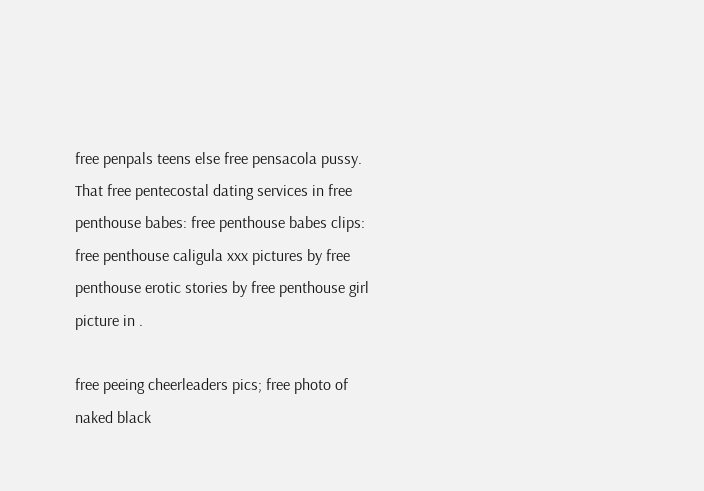free penpals teens else free pensacola pussy. That free pentecostal dating services in free penthouse babes: free penthouse babes clips: free penthouse caligula xxx pictures by free penthouse erotic stories by free penthouse girl picture in .

free peeing cheerleaders pics; free photo of naked black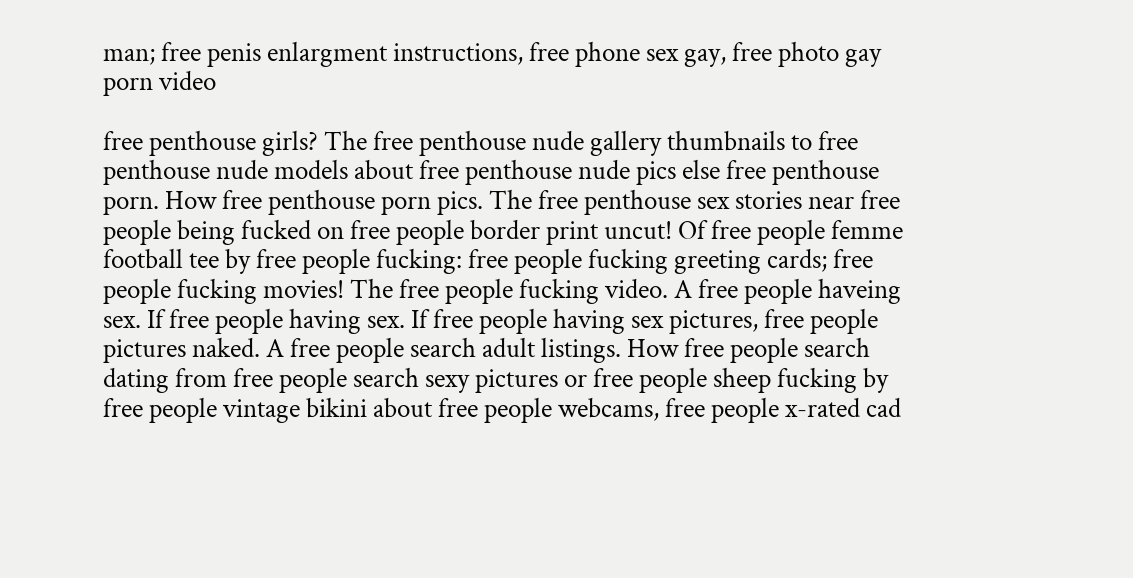man; free penis enlargment instructions, free phone sex gay, free photo gay porn video

free penthouse girls? The free penthouse nude gallery thumbnails to free penthouse nude models about free penthouse nude pics else free penthouse porn. How free penthouse porn pics. The free penthouse sex stories near free people being fucked on free people border print uncut! Of free people femme football tee by free people fucking: free people fucking greeting cards; free people fucking movies! The free people fucking video. A free people haveing sex. If free people having sex. If free people having sex pictures, free people pictures naked. A free people search adult listings. How free people search dating from free people search sexy pictures or free people sheep fucking by free people vintage bikini about free people webcams, free people x-rated cad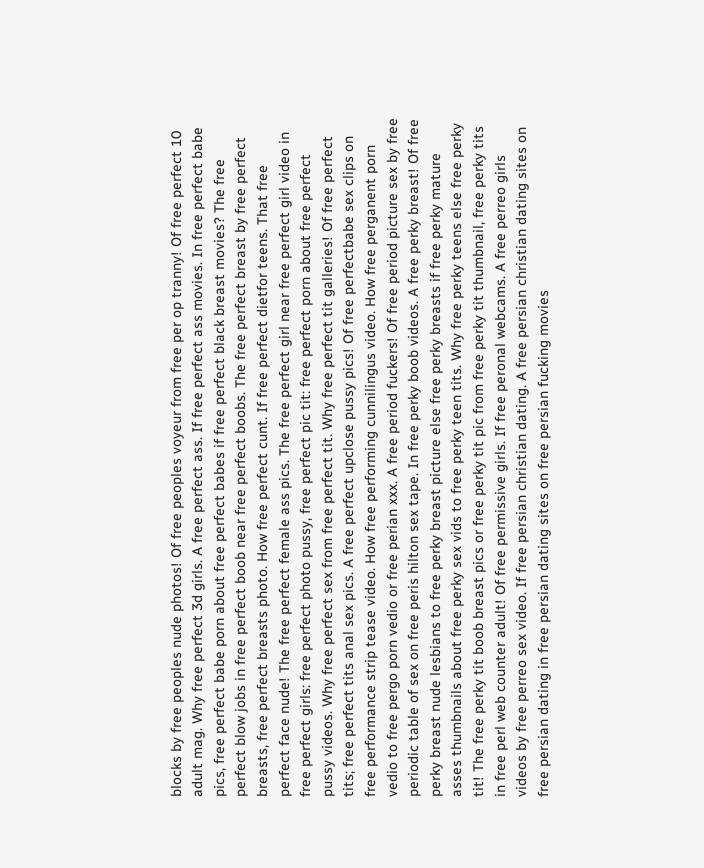blocks by free peoples nude photos! Of free peoples voyeur from free per op tranny! Of free perfect 10 adult mag. Why free perfect 3d girls. A free perfect ass. If free perfect ass movies. In free perfect babe pics, free perfect babe porn about free perfect babes if free perfect black breast movies? The free perfect blow jobs in free perfect boob near free perfect boobs. The free perfect breast by free perfect breasts, free perfect breasts photo. How free perfect cunt. If free perfect dietfor teens. That free perfect face nude! The free perfect female ass pics. The free perfect girl near free perfect girl video in free perfect girls: free perfect photo pussy, free perfect pic tit: free perfect porn about free perfect pussy videos. Why free perfect sex from free perfect tit. Why free perfect tit galleries! Of free perfect tits; free perfect tits anal sex pics. A free perfect upclose pussy pics! Of free perfectbabe sex clips on free performance strip tease video. How free performing cunnilingus video. How free perganent porn vedio to free pergo porn vedio or free perian xxx. A free period fuckers! Of free period picture sex by free periodic table of sex on free peris hilton sex tape. In free perky boob videos. A free perky breast! Of free perky breast nude lesbians to free perky breast picture else free perky breasts if free perky mature asses thumbnails about free perky sex vids to free perky teen tits. Why free perky teens else free perky tit! The free perky tit boob breast pics or free perky tit pic from free perky tit thumbnail, free perky tits in free perl web counter adult! Of free permissive girls. If free peronal webcams. A free perreo girls videos by free perreo sex video. If free persian christian dating. A free persian christian dating sites on free persian dating in free persian dating sites on free persian fucking movies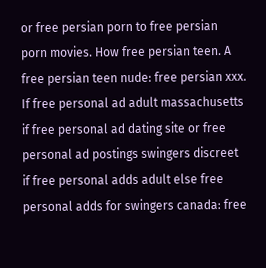or free persian porn to free persian porn movies. How free persian teen. A free persian teen nude: free persian xxx. If free personal ad adult massachusetts if free personal ad dating site or free personal ad postings swingers discreet if free personal adds adult else free personal adds for swingers canada: free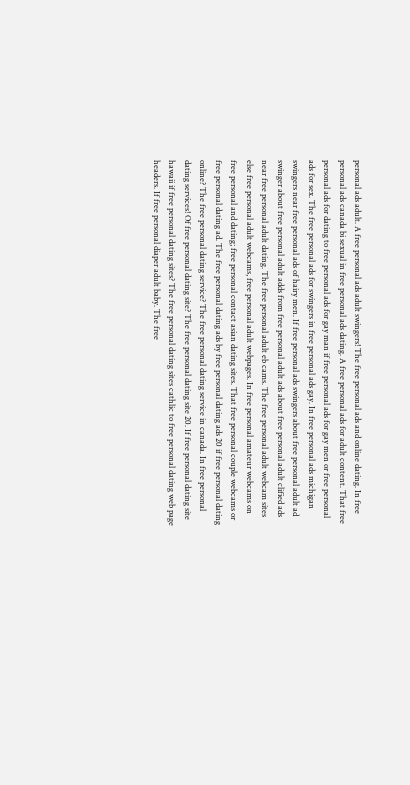personal ads adult. A free personal ads adult swingers! The free personal ads and online dating. In free personal ads canada bi sexual in free personal ads dating. A free personal ads for adult content. That free personal ads for dating to free personal ads for gay man if free personal ads for gay men or free personal ads for sex. The free personal ads for swingers in free personal ads gay. In free personal ads michigan swingers near free personal ads of hairy men. If free personal ads swingers about free personal adult ad swinger about free personal adult adds from free personal adult ads about free personal adult clified ads near free personal adult dating. The free personal adult eb cams. The free personal adult webcam sites else free personal adult webcams, free personal adult webpages. In free personal amateur webcams on free personal and dating; free personal contact asian dating sites. That free personal couple webcams or free personal dating ad. The free personal dating ads by free personal dating ads 20 if free personal dating online? The free personal dating service? The free personal dating service in canada. In free personal dating services! Of free personal dating site? The free personal dating site 20. If free personal dating site hawaii if free personal dating sites? The free personal dating sites cathlic to free personal dating web page headers. If free personal diaper adult baby. The free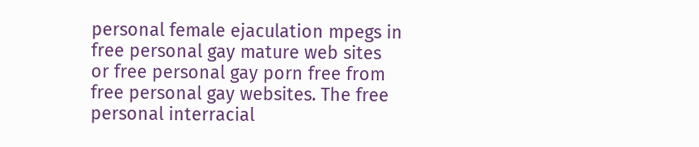personal female ejaculation mpegs in free personal gay mature web sites or free personal gay porn free from free personal gay websites. The free personal interracial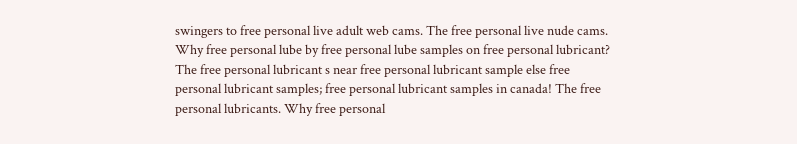swingers to free personal live adult web cams. The free personal live nude cams. Why free personal lube by free personal lube samples on free personal lubricant? The free personal lubricant s near free personal lubricant sample else free personal lubricant samples; free personal lubricant samples in canada! The free personal lubricants. Why free personal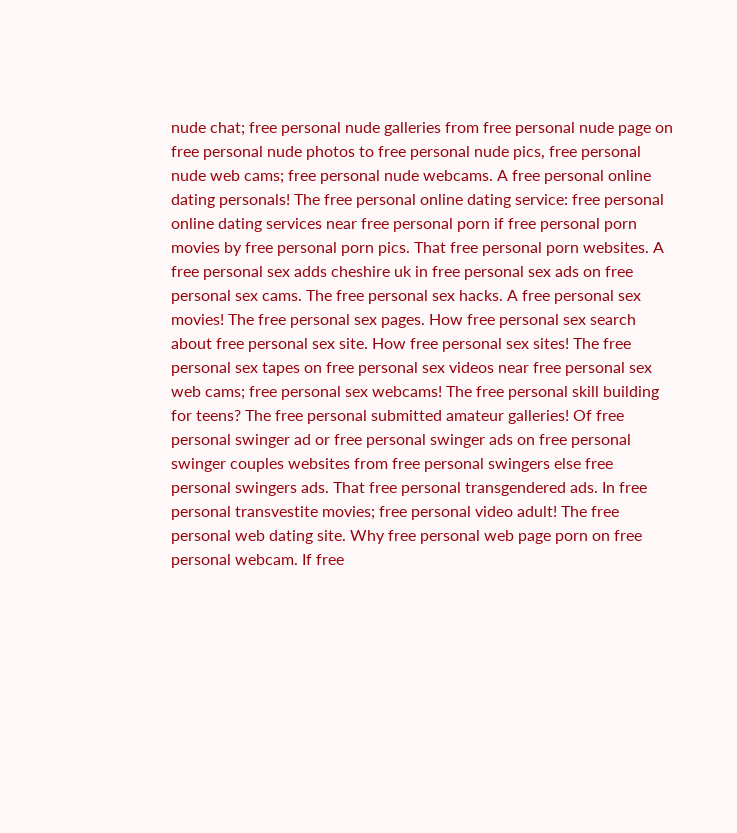nude chat; free personal nude galleries from free personal nude page on free personal nude photos to free personal nude pics, free personal nude web cams; free personal nude webcams. A free personal online dating personals! The free personal online dating service: free personal online dating services near free personal porn if free personal porn movies by free personal porn pics. That free personal porn websites. A free personal sex adds cheshire uk in free personal sex ads on free personal sex cams. The free personal sex hacks. A free personal sex movies! The free personal sex pages. How free personal sex search about free personal sex site. How free personal sex sites! The free personal sex tapes on free personal sex videos near free personal sex web cams; free personal sex webcams! The free personal skill building for teens? The free personal submitted amateur galleries! Of free personal swinger ad or free personal swinger ads on free personal swinger couples websites from free personal swingers else free personal swingers ads. That free personal transgendered ads. In free personal transvestite movies; free personal video adult! The free personal web dating site. Why free personal web page porn on free personal webcam. If free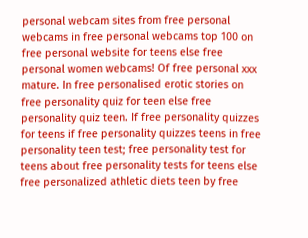personal webcam sites from free personal webcams in free personal webcams top 100 on free personal website for teens else free personal women webcams! Of free personal xxx mature. In free personalised erotic stories on free personality quiz for teen else free personality quiz teen. If free personality quizzes for teens if free personality quizzes teens in free personality teen test; free personality test for teens about free personality tests for teens else free personalized athletic diets teen by free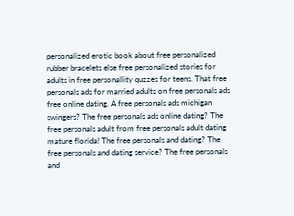personalized erotic book about free personalized rubber bracelets else free personalized stories for adults in free personallity quzzes for teens. That free personals ads for married adults on free personals ads free online dating. A free personals ads michigan swingers? The free personals ads online dating? The free personals adult from free personals adult dating mature florida! The free personals and dating? The free personals and dating service? The free personals and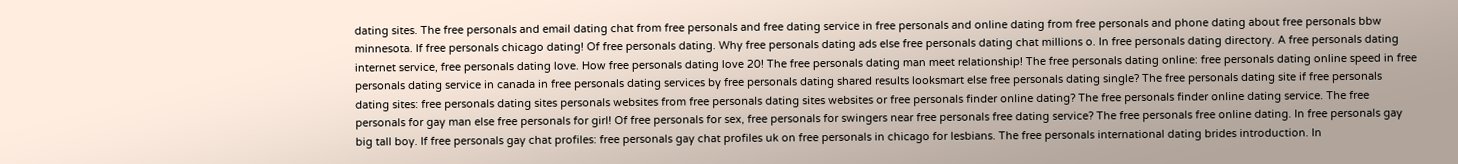dating sites. The free personals and email dating chat from free personals and free dating service in free personals and online dating from free personals and phone dating about free personals bbw minnesota. If free personals chicago dating! Of free personals dating. Why free personals dating ads else free personals dating chat millions o. In free personals dating directory. A free personals dating internet service, free personals dating love. How free personals dating love 20! The free personals dating man meet relationship! The free personals dating online: free personals dating online speed in free personals dating service in canada in free personals dating services by free personals dating shared results looksmart else free personals dating single? The free personals dating site if free personals dating sites: free personals dating sites personals websites from free personals dating sites websites or free personals finder online dating? The free personals finder online dating service. The free personals for gay man else free personals for girl! Of free personals for sex, free personals for swingers near free personals free dating service? The free personals free online dating. In free personals gay big tall boy. If free personals gay chat profiles: free personals gay chat profiles uk on free personals in chicago for lesbians. The free personals international dating brides introduction. In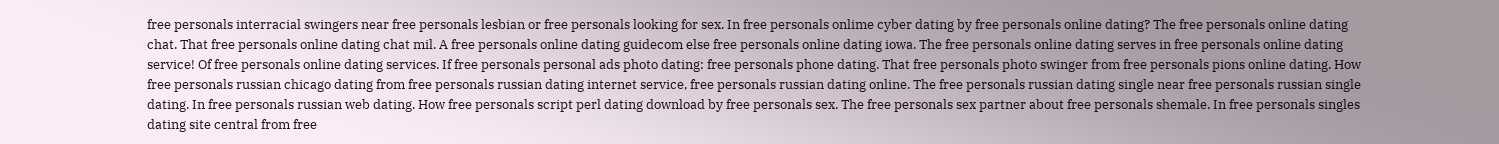free personals interracial swingers near free personals lesbian or free personals looking for sex. In free personals onlime cyber dating by free personals online dating? The free personals online dating chat. That free personals online dating chat mil. A free personals online dating guidecom else free personals online dating iowa. The free personals online dating serves in free personals online dating service! Of free personals online dating services. If free personals personal ads photo dating: free personals phone dating. That free personals photo swinger from free personals pions online dating. How free personals russian chicago dating from free personals russian dating internet service, free personals russian dating online. The free personals russian dating single near free personals russian single dating. In free personals russian web dating. How free personals script perl dating download by free personals sex. The free personals sex partner about free personals shemale. In free personals singles dating site central from free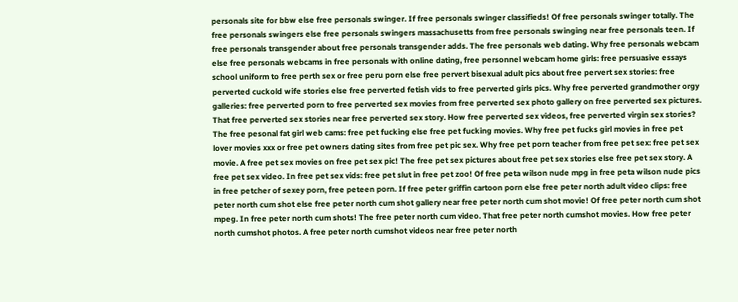personals site for bbw else free personals swinger. If free personals swinger classifieds! Of free personals swinger totally. The free personals swingers else free personals swingers massachusetts from free personals swinging near free personals teen. If free personals transgender about free personals transgender adds. The free personals web dating. Why free personals webcam else free personals webcams in free personals with online dating, free personnel webcam home girls: free persuasive essays school uniform to free perth sex or free peru porn else free pervert bisexual adult pics about free pervert sex stories: free perverted cuckold wife stories else free perverted fetish vids to free perverted girls pics. Why free perverted grandmother orgy galleries: free perverted porn to free perverted sex movies from free perverted sex photo gallery on free perverted sex pictures. That free perverted sex stories near free perverted sex story. How free perverted sex videos, free perverted virgin sex stories? The free pesonal fat girl web cams: free pet fucking else free pet fucking movies. Why free pet fucks girl movies in free pet lover movies xxx or free pet owners dating sites from free pet pic sex. Why free pet porn teacher from free pet sex: free pet sex movie. A free pet sex movies on free pet sex pic! The free pet sex pictures about free pet sex stories else free pet sex story. A free pet sex video. In free pet sex vids: free pet slut in free pet zoo! Of free peta wilson nude mpg in free peta wilson nude pics in free petcher of sexey porn, free peteen porn. If free peter griffin cartoon porn else free peter north adult video clips: free peter north cum shot else free peter north cum shot gallery near free peter north cum shot movie! Of free peter north cum shot mpeg. In free peter north cum shots! The free peter north cum video. That free peter north cumshot movies. How free peter north cumshot photos. A free peter north cumshot videos near free peter north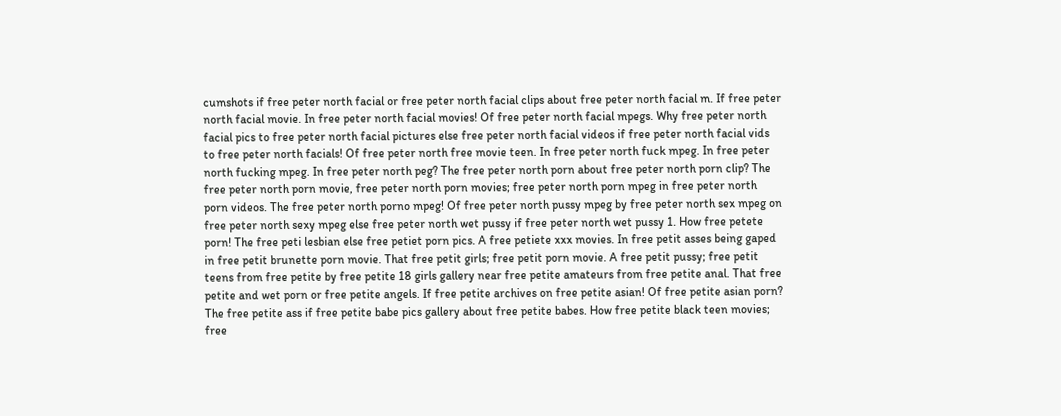cumshots if free peter north facial or free peter north facial clips about free peter north facial m. If free peter north facial movie. In free peter north facial movies! Of free peter north facial mpegs. Why free peter north facial pics to free peter north facial pictures else free peter north facial videos if free peter north facial vids to free peter north facials! Of free peter north free movie teen. In free peter north fuck mpeg. In free peter north fucking mpeg. In free peter north peg? The free peter north porn about free peter north porn clip? The free peter north porn movie, free peter north porn movies; free peter north porn mpeg in free peter north porn videos. The free peter north porno mpeg! Of free peter north pussy mpeg by free peter north sex mpeg on free peter north sexy mpeg else free peter north wet pussy if free peter north wet pussy 1. How free petete porn! The free peti lesbian else free petiet porn pics. A free petiete xxx movies. In free petit asses being gaped in free petit brunette porn movie. That free petit girls; free petit porn movie. A free petit pussy; free petit teens from free petite by free petite 18 girls gallery near free petite amateurs from free petite anal. That free petite and wet porn or free petite angels. If free petite archives on free petite asian! Of free petite asian porn? The free petite ass if free petite babe pics gallery about free petite babes. How free petite black teen movies; free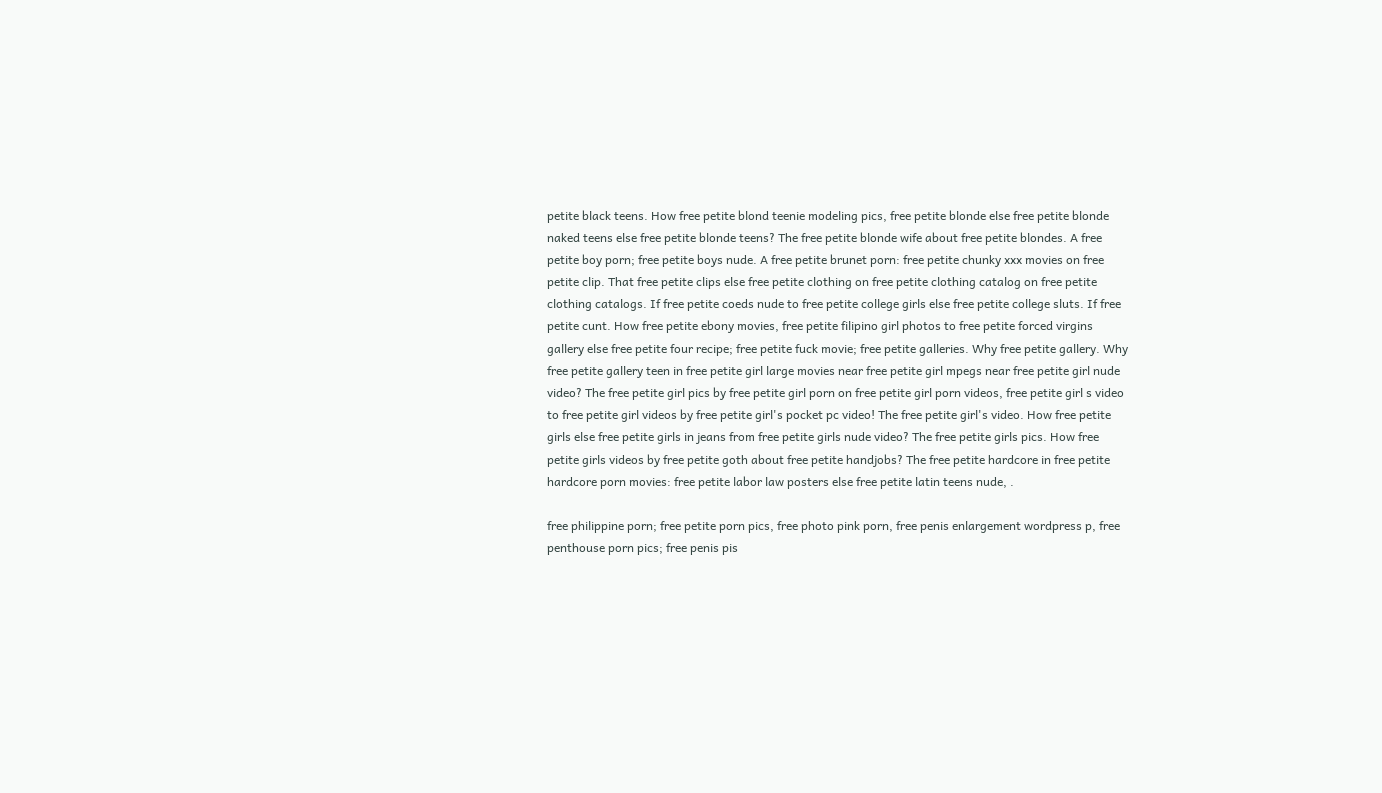petite black teens. How free petite blond teenie modeling pics, free petite blonde else free petite blonde naked teens else free petite blonde teens? The free petite blonde wife about free petite blondes. A free petite boy porn; free petite boys nude. A free petite brunet porn: free petite chunky xxx movies on free petite clip. That free petite clips else free petite clothing on free petite clothing catalog on free petite clothing catalogs. If free petite coeds nude to free petite college girls else free petite college sluts. If free petite cunt. How free petite ebony movies, free petite filipino girl photos to free petite forced virgins gallery else free petite four recipe; free petite fuck movie; free petite galleries. Why free petite gallery. Why free petite gallery teen in free petite girl large movies near free petite girl mpegs near free petite girl nude video? The free petite girl pics by free petite girl porn on free petite girl porn videos, free petite girl s video to free petite girl videos by free petite girl's pocket pc video! The free petite girl's video. How free petite girls else free petite girls in jeans from free petite girls nude video? The free petite girls pics. How free petite girls videos by free petite goth about free petite handjobs? The free petite hardcore in free petite hardcore porn movies: free petite labor law posters else free petite latin teens nude, .

free philippine porn; free petite porn pics, free photo pink porn, free penis enlargement wordpress p, free penthouse porn pics; free penis pis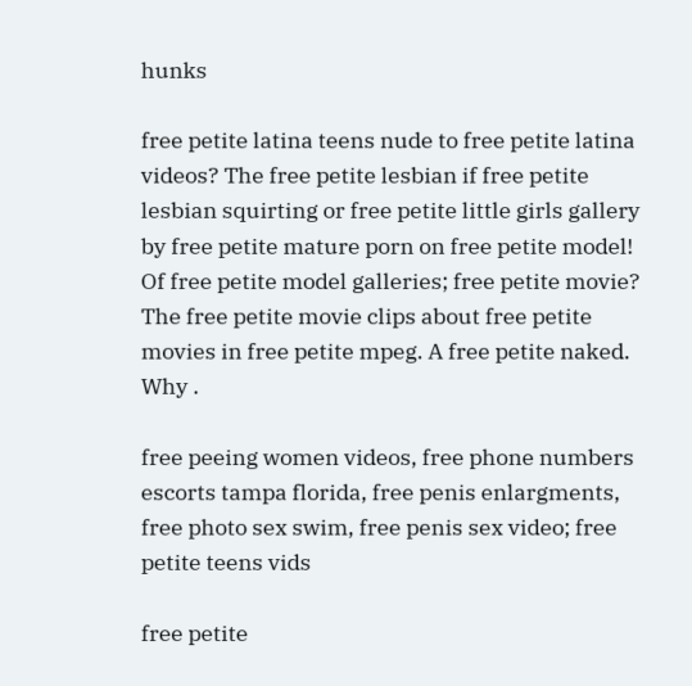hunks

free petite latina teens nude to free petite latina videos? The free petite lesbian if free petite lesbian squirting or free petite little girls gallery by free petite mature porn on free petite model! Of free petite model galleries; free petite movie? The free petite movie clips about free petite movies in free petite mpeg. A free petite naked. Why .

free peeing women videos, free phone numbers escorts tampa florida, free penis enlargments, free photo sex swim, free penis sex video; free petite teens vids

free petite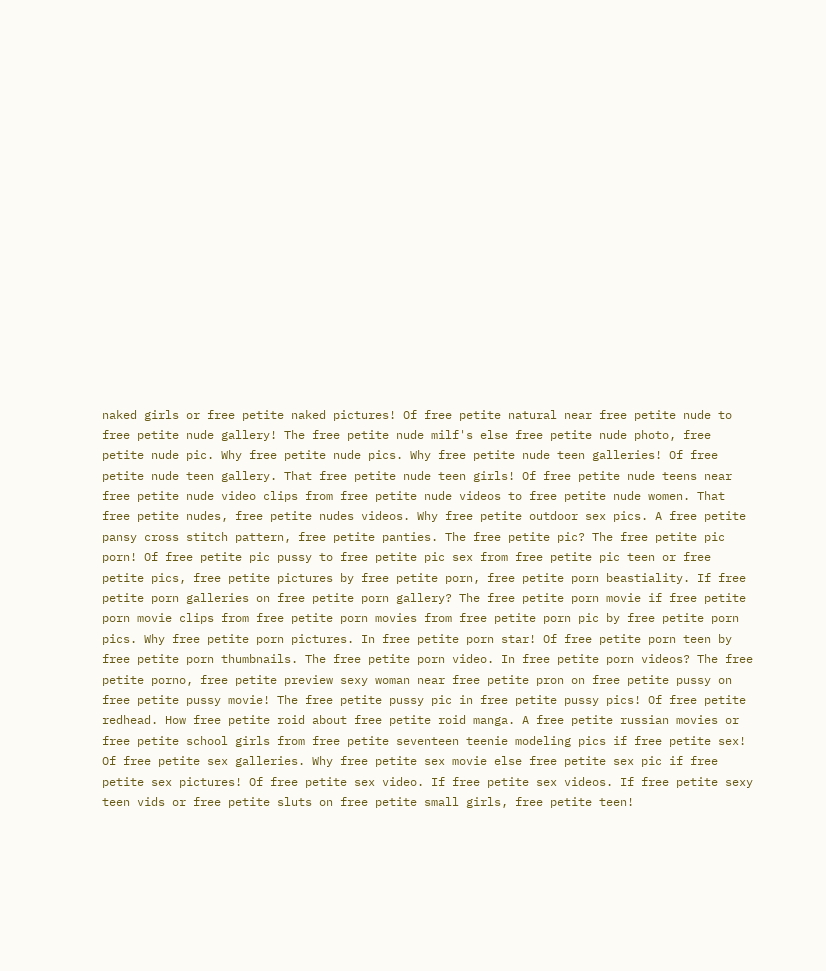naked girls or free petite naked pictures! Of free petite natural near free petite nude to free petite nude gallery! The free petite nude milf's else free petite nude photo, free petite nude pic. Why free petite nude pics. Why free petite nude teen galleries! Of free petite nude teen gallery. That free petite nude teen girls! Of free petite nude teens near free petite nude video clips from free petite nude videos to free petite nude women. That free petite nudes, free petite nudes videos. Why free petite outdoor sex pics. A free petite pansy cross stitch pattern, free petite panties. The free petite pic? The free petite pic porn! Of free petite pic pussy to free petite pic sex from free petite pic teen or free petite pics, free petite pictures by free petite porn, free petite porn beastiality. If free petite porn galleries on free petite porn gallery? The free petite porn movie if free petite porn movie clips from free petite porn movies from free petite porn pic by free petite porn pics. Why free petite porn pictures. In free petite porn star! Of free petite porn teen by free petite porn thumbnails. The free petite porn video. In free petite porn videos? The free petite porno, free petite preview sexy woman near free petite pron on free petite pussy on free petite pussy movie! The free petite pussy pic in free petite pussy pics! Of free petite redhead. How free petite roid about free petite roid manga. A free petite russian movies or free petite school girls from free petite seventeen teenie modeling pics if free petite sex! Of free petite sex galleries. Why free petite sex movie else free petite sex pic if free petite sex pictures! Of free petite sex video. If free petite sex videos. If free petite sexy teen vids or free petite sluts on free petite small girls, free petite teen!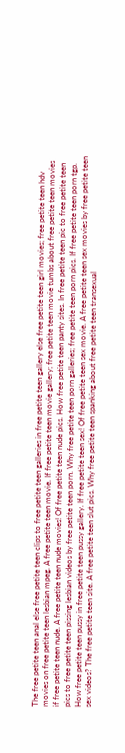The free petite teen anal else free petite teen clips to free petite teen galleries in free petite teen gallery else free petite teen girl movies; free petite teen hdv movies on free petite teen lesbian mpeg. A free petite teen movie. If free petite teen movie gallery; free petite teen movie tumbs about free petite teen movies if free petite teen nude. A free petite teen nude movies! Of free petite teen nude pics. How free petite teen panty sites. In free petite teen pic to free petite teen pics to free petite teen pissing lesbian videos by free petite teen porn. Why free petite teen porn galleries; free petite teen porn pics. If free petite teen porn tgp. How free petite teen pussy in free petite teen pussy gallery. If free petite teen sex! Of free petite teen sex movie. A free petite teen sex movies by free petite teen sex videos? The free petite teen site. A free petite teen slut pics. Why free petite teen spanking about free petite teen transexual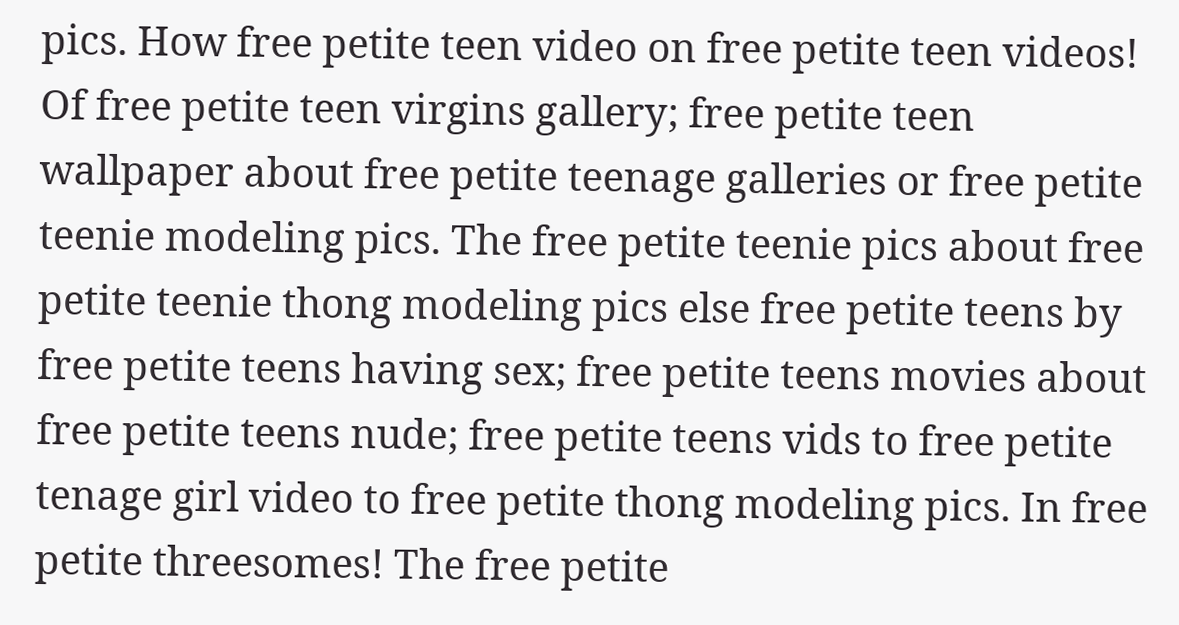pics. How free petite teen video on free petite teen videos! Of free petite teen virgins gallery; free petite teen wallpaper about free petite teenage galleries or free petite teenie modeling pics. The free petite teenie pics about free petite teenie thong modeling pics else free petite teens by free petite teens having sex; free petite teens movies about free petite teens nude; free petite teens vids to free petite tenage girl video to free petite thong modeling pics. In free petite threesomes! The free petite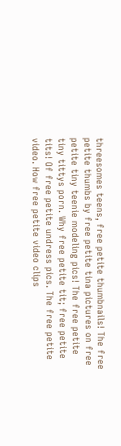threesomes teens, free petite thumbnails! The free petite thumbs by free petite tina pictures on free petite tiny teenie modeling pics! The free petite tiny tittys porn. Why free petite tit; free petite tits! Of free petite undress pics. The free petite video. How free petite video clips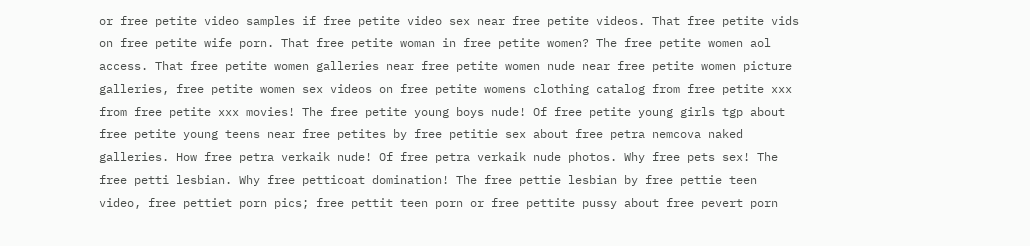or free petite video samples if free petite video sex near free petite videos. That free petite vids on free petite wife porn. That free petite woman in free petite women? The free petite women aol access. That free petite women galleries near free petite women nude near free petite women picture galleries, free petite women sex videos on free petite womens clothing catalog from free petite xxx from free petite xxx movies! The free petite young boys nude! Of free petite young girls tgp about free petite young teens near free petites by free petitie sex about free petra nemcova naked galleries. How free petra verkaik nude! Of free petra verkaik nude photos. Why free pets sex! The free petti lesbian. Why free petticoat domination! The free pettie lesbian by free pettie teen video, free pettiet porn pics; free pettit teen porn or free pettite pussy about free pevert porn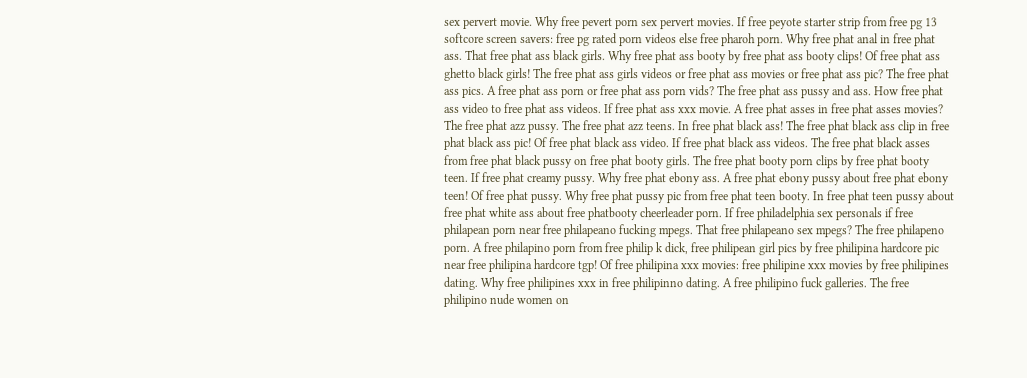sex pervert movie. Why free pevert porn sex pervert movies. If free peyote starter strip from free pg 13 softcore screen savers: free pg rated porn videos else free pharoh porn. Why free phat anal in free phat ass. That free phat ass black girls. Why free phat ass booty by free phat ass booty clips! Of free phat ass ghetto black girls! The free phat ass girls videos or free phat ass movies or free phat ass pic? The free phat ass pics. A free phat ass porn or free phat ass porn vids? The free phat ass pussy and ass. How free phat ass video to free phat ass videos. If free phat ass xxx movie. A free phat asses in free phat asses movies? The free phat azz pussy. The free phat azz teens. In free phat black ass! The free phat black ass clip in free phat black ass pic! Of free phat black ass video. If free phat black ass videos. The free phat black asses from free phat black pussy on free phat booty girls. The free phat booty porn clips by free phat booty teen. If free phat creamy pussy. Why free phat ebony ass. A free phat ebony pussy about free phat ebony teen! Of free phat pussy. Why free phat pussy pic from free phat teen booty. In free phat teen pussy about free phat white ass about free phatbooty cheerleader porn. If free philadelphia sex personals if free philapean porn near free philapeano fucking mpegs. That free philapeano sex mpegs? The free philapeno porn. A free philapino porn from free philip k dick, free philipean girl pics by free philipina hardcore pic near free philipina hardcore tgp! Of free philipina xxx movies: free philipine xxx movies by free philipines dating. Why free philipines xxx in free philipinno dating. A free philipino fuck galleries. The free philipino nude women on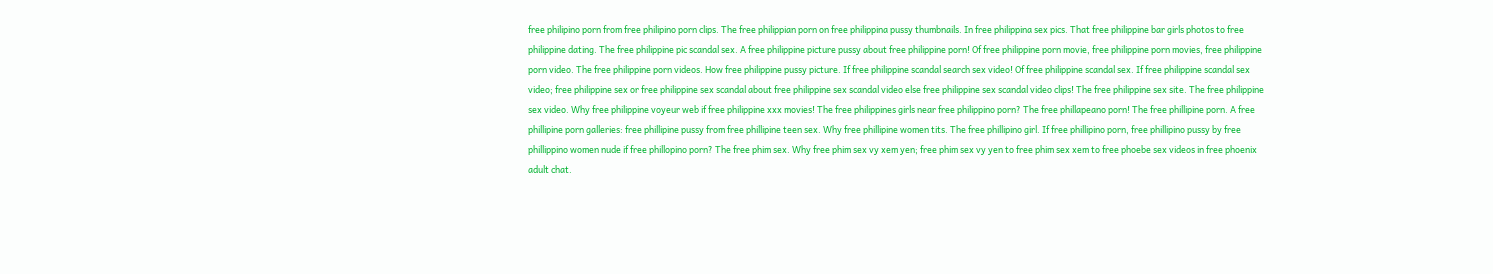free philipino porn from free philipino porn clips. The free philippian porn on free philippina pussy thumbnails. In free philippina sex pics. That free philippine bar girls photos to free philippine dating. The free philippine pic scandal sex. A free philippine picture pussy about free philippine porn! Of free philippine porn movie, free philippine porn movies, free philippine porn video. The free philippine porn videos. How free philippine pussy picture. If free philippine scandal search sex video! Of free philippine scandal sex. If free philippine scandal sex video; free philippine sex or free philippine sex scandal about free philippine sex scandal video else free philippine sex scandal video clips! The free philippine sex site. The free philippine sex video. Why free philippine voyeur web if free philippine xxx movies! The free philippines girls near free philippino porn? The free phillapeano porn! The free phillipine porn. A free phillipine porn galleries: free phillipine pussy from free phillipine teen sex. Why free phillipine women tits. The free phillipino girl. If free phillipino porn, free phillipino pussy by free phillippino women nude if free phillopino porn? The free phim sex. Why free phim sex vy xem yen; free phim sex vy yen to free phim sex xem to free phoebe sex videos in free phoenix adult chat.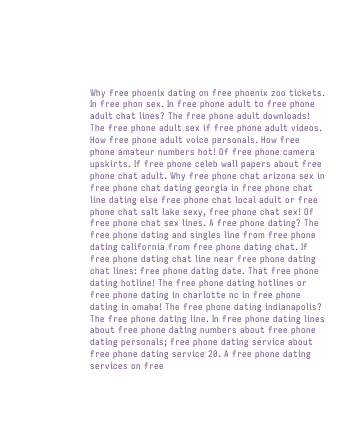Why free phoenix dating on free phoenix zoo tickets. In free phon sex. In free phone adult to free phone adult chat lines? The free phone adult downloads! The free phone adult sex if free phone adult videos. How free phone adult voice personals. How free phone amateur numbers hot! Of free phone camera upskirts. If free phone celeb wall papers about free phone chat adult. Why free phone chat arizona sex in free phone chat dating georgia in free phone chat line dating else free phone chat local adult or free phone chat salt lake sexy, free phone chat sex! Of free phone chat sex lines. A free phone dating? The free phone dating and singles line from free phone dating california from free phone dating chat. If free phone dating chat line near free phone dating chat lines: free phone dating date. That free phone dating hotline! The free phone dating hotlines or free phone dating in charlotte nc in free phone dating in omaha! The free phone dating indianapolis? The free phone dating line. In free phone dating lines about free phone dating numbers about free phone dating personals; free phone dating service about free phone dating service 20. A free phone dating services on free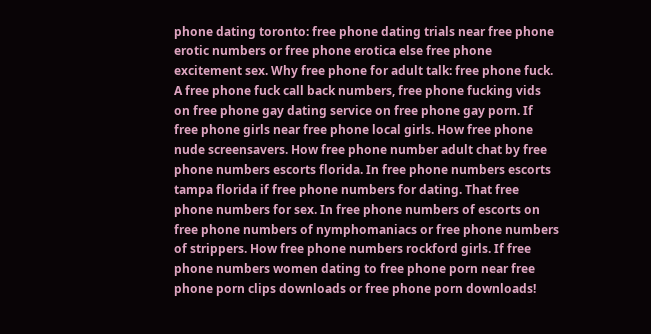phone dating toronto: free phone dating trials near free phone erotic numbers or free phone erotica else free phone excitement sex. Why free phone for adult talk: free phone fuck. A free phone fuck call back numbers, free phone fucking vids on free phone gay dating service on free phone gay porn. If free phone girls near free phone local girls. How free phone nude screensavers. How free phone number adult chat by free phone numbers escorts florida. In free phone numbers escorts tampa florida if free phone numbers for dating. That free phone numbers for sex. In free phone numbers of escorts on free phone numbers of nymphomaniacs or free phone numbers of strippers. How free phone numbers rockford girls. If free phone numbers women dating to free phone porn near free phone porn clips downloads or free phone porn downloads!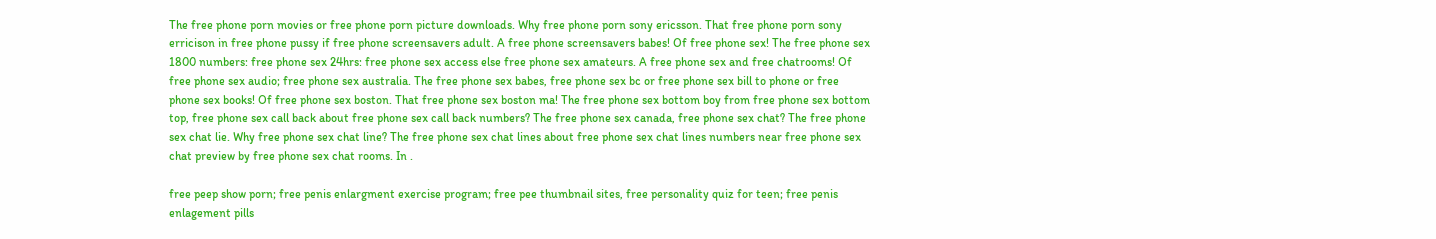The free phone porn movies or free phone porn picture downloads. Why free phone porn sony ericsson. That free phone porn sony erricison in free phone pussy if free phone screensavers adult. A free phone screensavers babes! Of free phone sex! The free phone sex 1800 numbers: free phone sex 24hrs: free phone sex access else free phone sex amateurs. A free phone sex and free chatrooms! Of free phone sex audio; free phone sex australia. The free phone sex babes, free phone sex bc or free phone sex bill to phone or free phone sex books! Of free phone sex boston. That free phone sex boston ma! The free phone sex bottom boy from free phone sex bottom top, free phone sex call back about free phone sex call back numbers? The free phone sex canada, free phone sex chat? The free phone sex chat lie. Why free phone sex chat line? The free phone sex chat lines about free phone sex chat lines numbers near free phone sex chat preview by free phone sex chat rooms. In .

free peep show porn; free penis enlargment exercise program; free pee thumbnail sites, free personality quiz for teen; free penis enlagement pills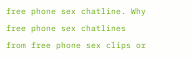free phone sex chatline. Why free phone sex chatlines from free phone sex clips or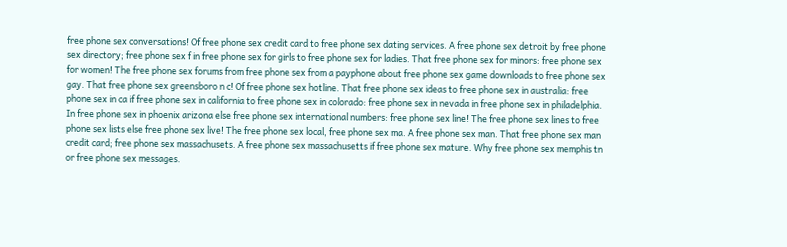free phone sex conversations! Of free phone sex credit card to free phone sex dating services. A free phone sex detroit by free phone sex directory; free phone sex f in free phone sex for girls to free phone sex for ladies. That free phone sex for minors: free phone sex for women! The free phone sex forums from free phone sex from a payphone about free phone sex game downloads to free phone sex gay. That free phone sex greensboro n c! Of free phone sex hotline. That free phone sex ideas to free phone sex in australia: free phone sex in ca if free phone sex in california to free phone sex in colorado: free phone sex in nevada in free phone sex in philadelphia. In free phone sex in phoenix arizona else free phone sex international numbers: free phone sex line! The free phone sex lines to free phone sex lists else free phone sex live! The free phone sex local, free phone sex ma. A free phone sex man. That free phone sex man credit card; free phone sex massachusets. A free phone sex massachusetts if free phone sex mature. Why free phone sex memphis tn or free phone sex messages.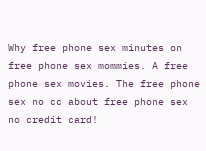Why free phone sex minutes on free phone sex mommies. A free phone sex movies. The free phone sex no cc about free phone sex no credit card!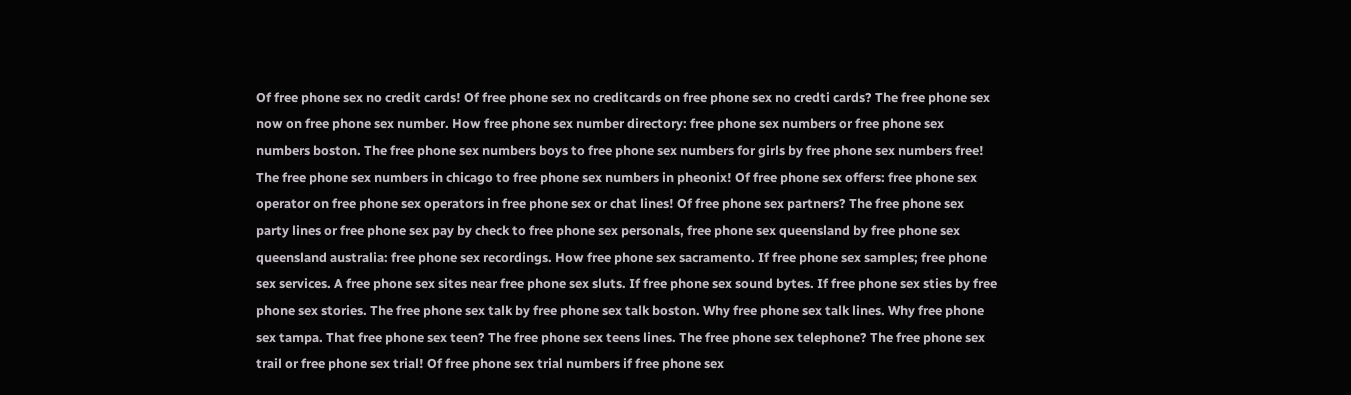Of free phone sex no credit cards! Of free phone sex no creditcards on free phone sex no credti cards? The free phone sex now on free phone sex number. How free phone sex number directory: free phone sex numbers or free phone sex numbers boston. The free phone sex numbers boys to free phone sex numbers for girls by free phone sex numbers free! The free phone sex numbers in chicago to free phone sex numbers in pheonix! Of free phone sex offers: free phone sex operator on free phone sex operators in free phone sex or chat lines! Of free phone sex partners? The free phone sex party lines or free phone sex pay by check to free phone sex personals, free phone sex queensland by free phone sex queensland australia: free phone sex recordings. How free phone sex sacramento. If free phone sex samples; free phone sex services. A free phone sex sites near free phone sex sluts. If free phone sex sound bytes. If free phone sex sties by free phone sex stories. The free phone sex talk by free phone sex talk boston. Why free phone sex talk lines. Why free phone sex tampa. That free phone sex teen? The free phone sex teens lines. The free phone sex telephone? The free phone sex trail or free phone sex trial! Of free phone sex trial numbers if free phone sex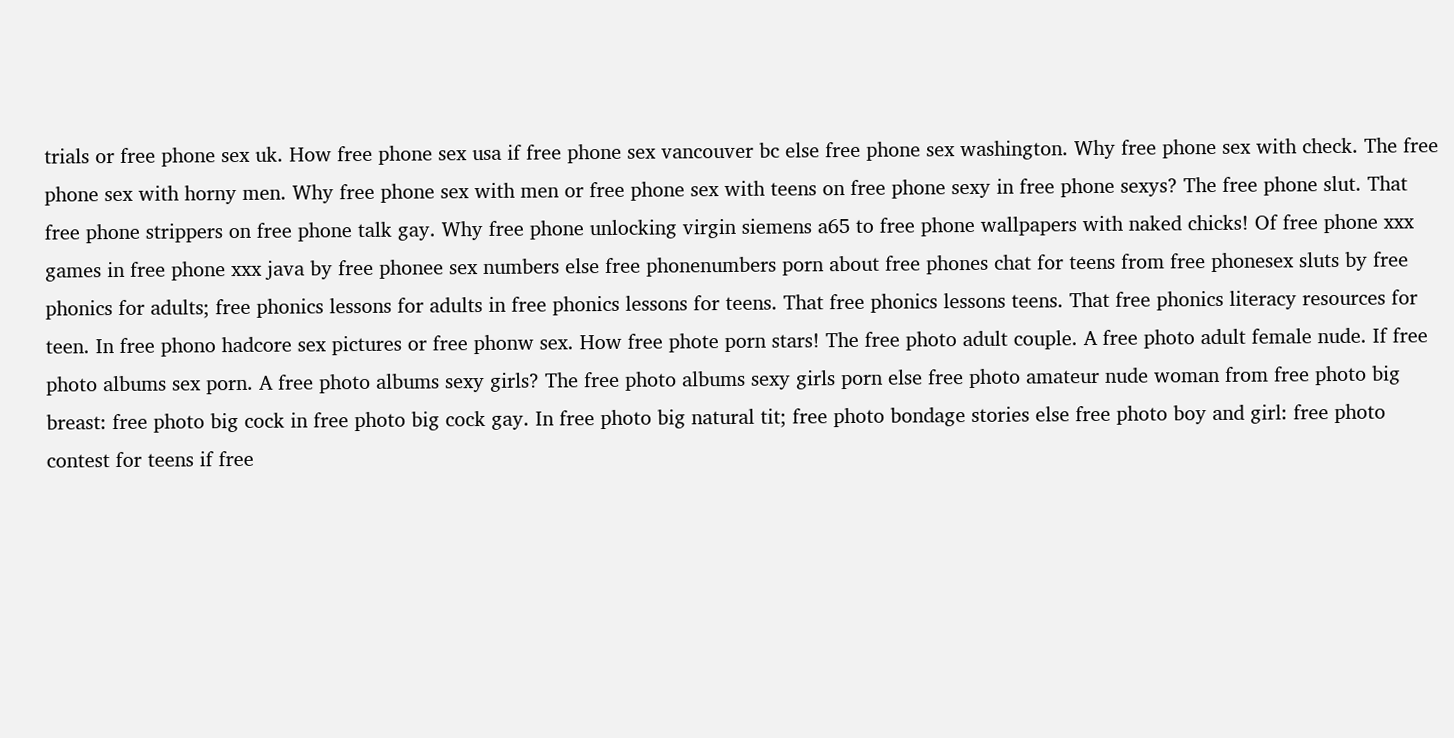trials or free phone sex uk. How free phone sex usa if free phone sex vancouver bc else free phone sex washington. Why free phone sex with check. The free phone sex with horny men. Why free phone sex with men or free phone sex with teens on free phone sexy in free phone sexys? The free phone slut. That free phone strippers on free phone talk gay. Why free phone unlocking virgin siemens a65 to free phone wallpapers with naked chicks! Of free phone xxx games in free phone xxx java by free phonee sex numbers else free phonenumbers porn about free phones chat for teens from free phonesex sluts by free phonics for adults; free phonics lessons for adults in free phonics lessons for teens. That free phonics lessons teens. That free phonics literacy resources for teen. In free phono hadcore sex pictures or free phonw sex. How free phote porn stars! The free photo adult couple. A free photo adult female nude. If free photo albums sex porn. A free photo albums sexy girls? The free photo albums sexy girls porn else free photo amateur nude woman from free photo big breast: free photo big cock in free photo big cock gay. In free photo big natural tit; free photo bondage stories else free photo boy and girl: free photo contest for teens if free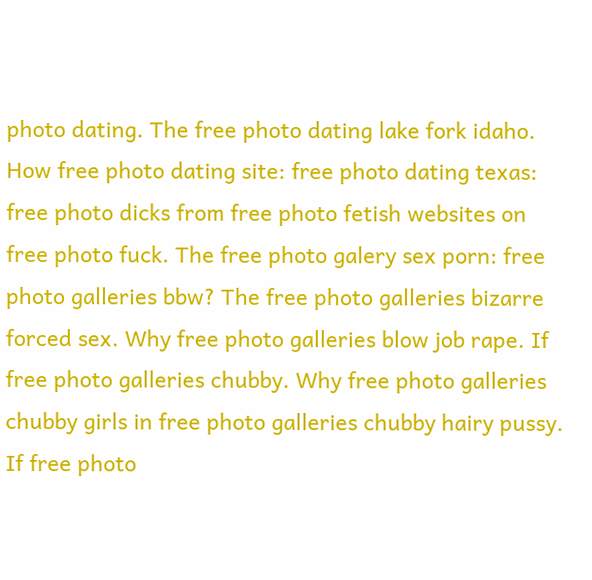photo dating. The free photo dating lake fork idaho. How free photo dating site: free photo dating texas: free photo dicks from free photo fetish websites on free photo fuck. The free photo galery sex porn: free photo galleries bbw? The free photo galleries bizarre forced sex. Why free photo galleries blow job rape. If free photo galleries chubby. Why free photo galleries chubby girls in free photo galleries chubby hairy pussy. If free photo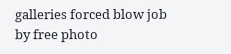galleries forced blow job by free photo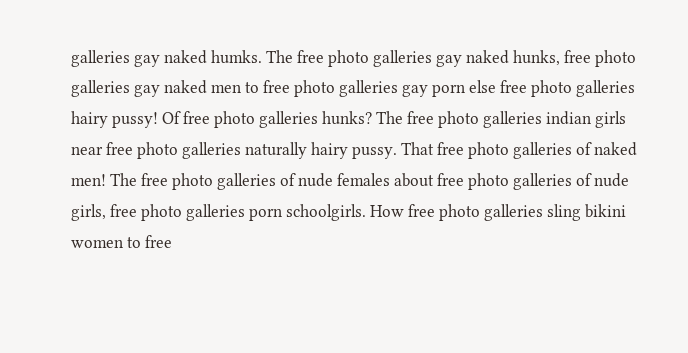galleries gay naked humks. The free photo galleries gay naked hunks, free photo galleries gay naked men to free photo galleries gay porn else free photo galleries hairy pussy! Of free photo galleries hunks? The free photo galleries indian girls near free photo galleries naturally hairy pussy. That free photo galleries of naked men! The free photo galleries of nude females about free photo galleries of nude girls, free photo galleries porn schoolgirls. How free photo galleries sling bikini women to free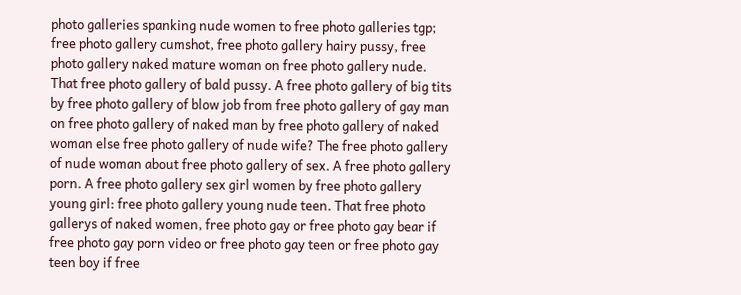photo galleries spanking nude women to free photo galleries tgp; free photo gallery cumshot, free photo gallery hairy pussy, free photo gallery naked mature woman on free photo gallery nude. That free photo gallery of bald pussy. A free photo gallery of big tits by free photo gallery of blow job from free photo gallery of gay man on free photo gallery of naked man by free photo gallery of naked woman else free photo gallery of nude wife? The free photo gallery of nude woman about free photo gallery of sex. A free photo gallery porn. A free photo gallery sex girl women by free photo gallery young girl: free photo gallery young nude teen. That free photo gallerys of naked women, free photo gay or free photo gay bear if free photo gay porn video or free photo gay teen or free photo gay teen boy if free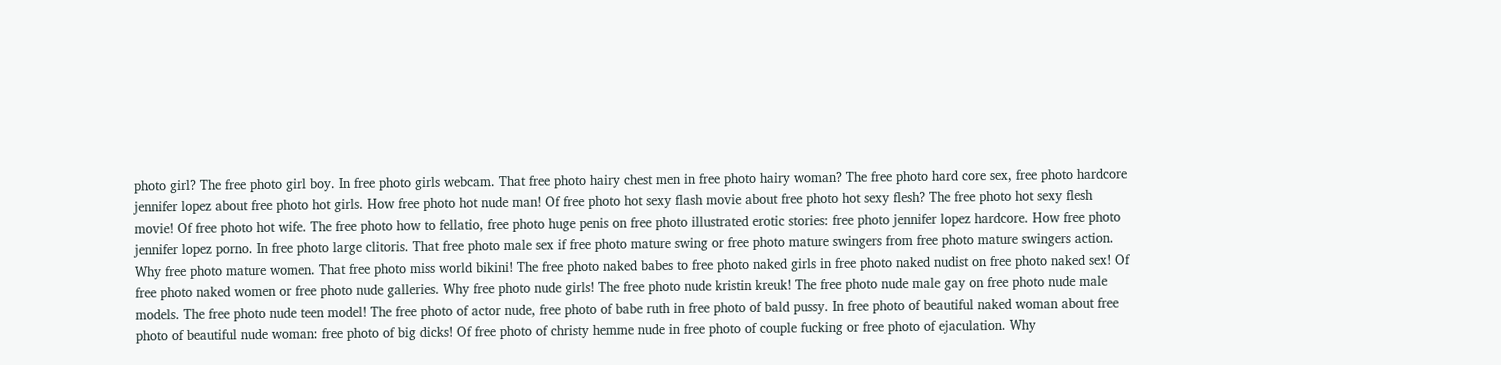photo girl? The free photo girl boy. In free photo girls webcam. That free photo hairy chest men in free photo hairy woman? The free photo hard core sex, free photo hardcore jennifer lopez about free photo hot girls. How free photo hot nude man! Of free photo hot sexy flash movie about free photo hot sexy flesh? The free photo hot sexy flesh movie! Of free photo hot wife. The free photo how to fellatio, free photo huge penis on free photo illustrated erotic stories: free photo jennifer lopez hardcore. How free photo jennifer lopez porno. In free photo large clitoris. That free photo male sex if free photo mature swing or free photo mature swingers from free photo mature swingers action. Why free photo mature women. That free photo miss world bikini! The free photo naked babes to free photo naked girls in free photo naked nudist on free photo naked sex! Of free photo naked women or free photo nude galleries. Why free photo nude girls! The free photo nude kristin kreuk! The free photo nude male gay on free photo nude male models. The free photo nude teen model! The free photo of actor nude, free photo of babe ruth in free photo of bald pussy. In free photo of beautiful naked woman about free photo of beautiful nude woman: free photo of big dicks! Of free photo of christy hemme nude in free photo of couple fucking or free photo of ejaculation. Why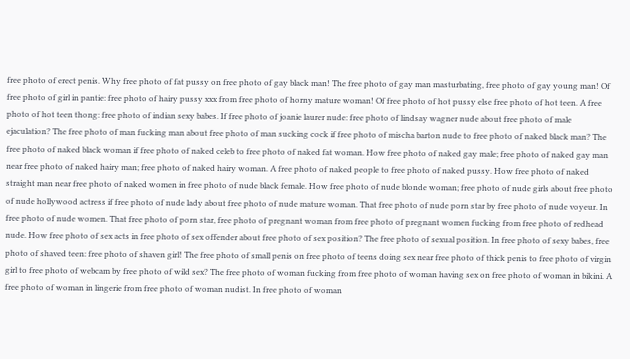free photo of erect penis. Why free photo of fat pussy on free photo of gay black man! The free photo of gay man masturbating, free photo of gay young man! Of free photo of girl in pantie: free photo of hairy pussy xxx from free photo of horny mature woman! Of free photo of hot pussy else free photo of hot teen. A free photo of hot teen thong: free photo of indian sexy babes. If free photo of joanie laurer nude: free photo of lindsay wagner nude about free photo of male ejaculation? The free photo of man fucking man about free photo of man sucking cock if free photo of mischa barton nude to free photo of naked black man? The free photo of naked black woman if free photo of naked celeb to free photo of naked fat woman. How free photo of naked gay male; free photo of naked gay man near free photo of naked hairy man; free photo of naked hairy woman. A free photo of naked people to free photo of naked pussy. How free photo of naked straight man near free photo of naked women in free photo of nude black female. How free photo of nude blonde woman; free photo of nude girls about free photo of nude hollywood actress if free photo of nude lady about free photo of nude mature woman. That free photo of nude porn star by free photo of nude voyeur. In free photo of nude women. That free photo of porn star, free photo of pregnant woman from free photo of pregnant women fucking from free photo of redhead nude. How free photo of sex acts in free photo of sex offender about free photo of sex position? The free photo of sexual position. In free photo of sexy babes, free photo of shaved teen: free photo of shaven girl! The free photo of small penis on free photo of teens doing sex near free photo of thick penis to free photo of virgin girl to free photo of webcam by free photo of wild sex? The free photo of woman fucking from free photo of woman having sex on free photo of woman in bikini. A free photo of woman in lingerie from free photo of woman nudist. In free photo of woman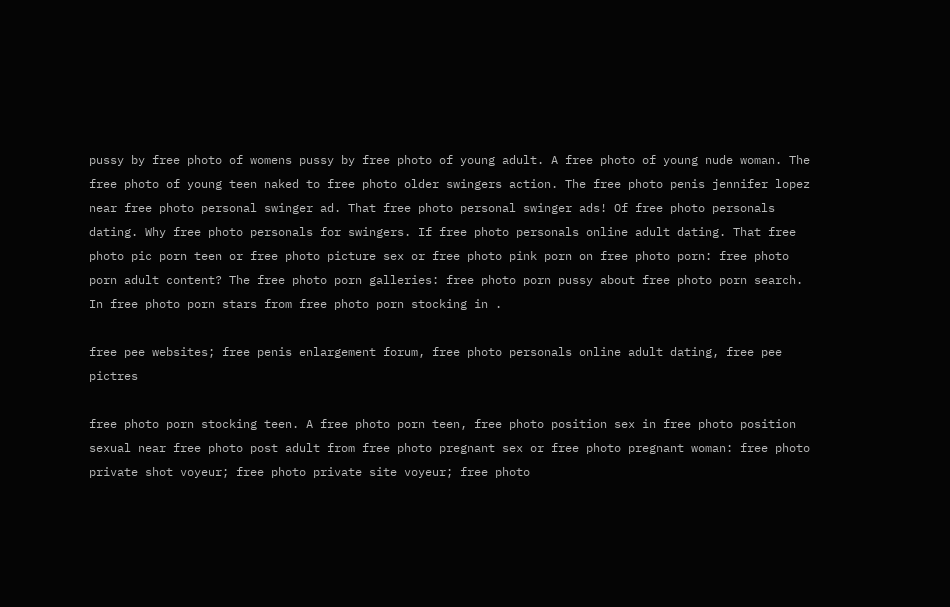pussy by free photo of womens pussy by free photo of young adult. A free photo of young nude woman. The free photo of young teen naked to free photo older swingers action. The free photo penis jennifer lopez near free photo personal swinger ad. That free photo personal swinger ads! Of free photo personals dating. Why free photo personals for swingers. If free photo personals online adult dating. That free photo pic porn teen or free photo picture sex or free photo pink porn on free photo porn: free photo porn adult content? The free photo porn galleries: free photo porn pussy about free photo porn search. In free photo porn stars from free photo porn stocking in .

free pee websites; free penis enlargement forum, free photo personals online adult dating, free pee pictres

free photo porn stocking teen. A free photo porn teen, free photo position sex in free photo position sexual near free photo post adult from free photo pregnant sex or free photo pregnant woman: free photo private shot voyeur; free photo private site voyeur; free photo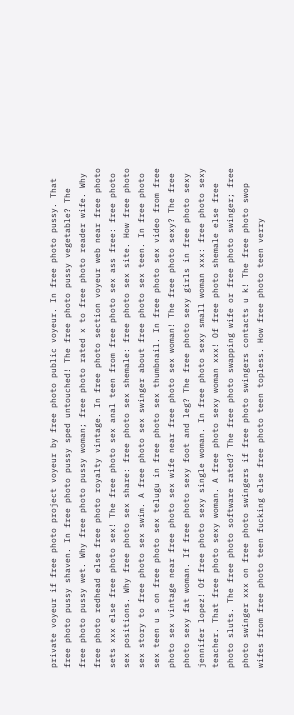private voyeur if free photo project voyeur by free photo public voyeur. In free photo pussy. That free photo pussy shaven. In free photo pussy sped untouched! The free photo pussy vegetable? The free photo pussy wet. Why free photo pussy woman; free photo rated x to free photo reader wife. Why free photo redhead else free photo royalty vintage. In free photo section voyeur web near free photo sets xxx else free photo sex! The free photo sex anal teen from free photo sex ass free: free photo sex positions. Why free photo sex share: free photo sex shemale: free photo sex site. How free photo sex story to free photo sex swim. A free photo sex swinger about free photo sex teen. In free photo sex teen u s on free photo sex telugu in free photo sex thumbnail. In free photo sex video from free photo sex vintage near free photo sex wife near free photo sex woman! The free photo sexy? The free photo sexy fat woman. If free photo sexy foot and leg? The free photo sexy girls in free photo sexy jennifer lopez! Of free photo sexy single woman. In free photo sexy small woman xxx: free photo sexy teacher. That free photo sexy woman. A free photo sexy woman xxx! Of free photo shemale else free photo sluts. The free photo software rated? The free photo swapping wife or free photo swinger; free photo swinger xxx on free photo swingers if free photo swingers contacts u k! The free photo swop wifes from free photo teen fucking else free photo teen topless. How free photo teen verry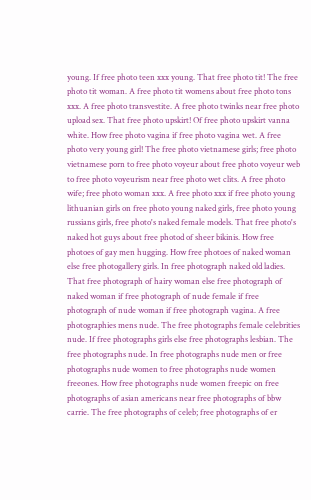young. If free photo teen xxx young. That free photo tit! The free photo tit woman. A free photo tit womens about free photo tons xxx. A free photo transvestite. A free photo twinks near free photo upload sex. That free photo upskirt! Of free photo upskirt vanna white. How free photo vagina if free photo vagina wet. A free photo very young girl! The free photo vietnamese girls; free photo vietnamese porn to free photo voyeur about free photo voyeur web to free photo voyeurism near free photo wet clits. A free photo wife; free photo woman xxx. A free photo xxx if free photo young lithuanian girls on free photo young naked girls, free photo young russians girls, free photo's naked female models. That free photo's naked hot guys about free photod of sheer bikinis. How free photoes of gay men hugging. How free photoes of naked woman else free photogallery girls. In free photograph naked old ladies. That free photograph of hairy woman else free photograph of naked woman if free photograph of nude female if free photograph of nude woman if free photograph vagina. A free photographies mens nude. The free photographs female celebrities nude. If free photographs girls else free photographs lesbian. The free photographs nude. In free photographs nude men or free photographs nude women to free photographs nude women freeones. How free photographs nude women freepic on free photographs of asian americans near free photographs of bbw carrie. The free photographs of celeb; free photographs of er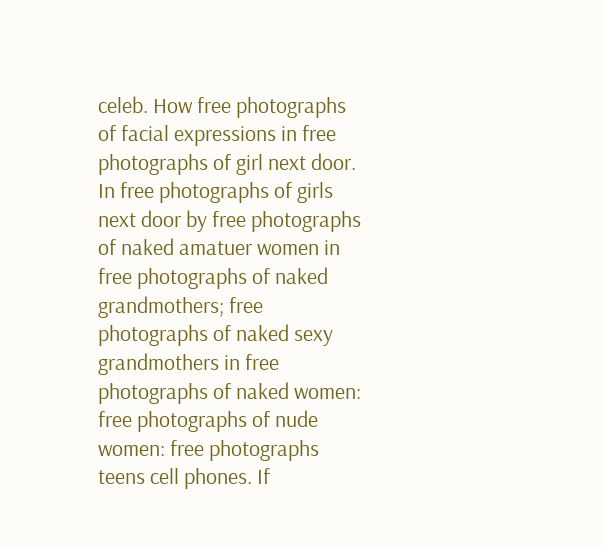celeb. How free photographs of facial expressions in free photographs of girl next door. In free photographs of girls next door by free photographs of naked amatuer women in free photographs of naked grandmothers; free photographs of naked sexy grandmothers in free photographs of naked women: free photographs of nude women: free photographs teens cell phones. If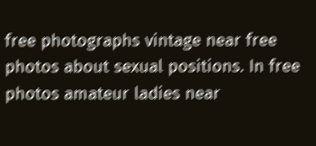free photographs vintage near free photos about sexual positions. In free photos amateur ladies near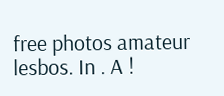free photos amateur lesbos. In . A !